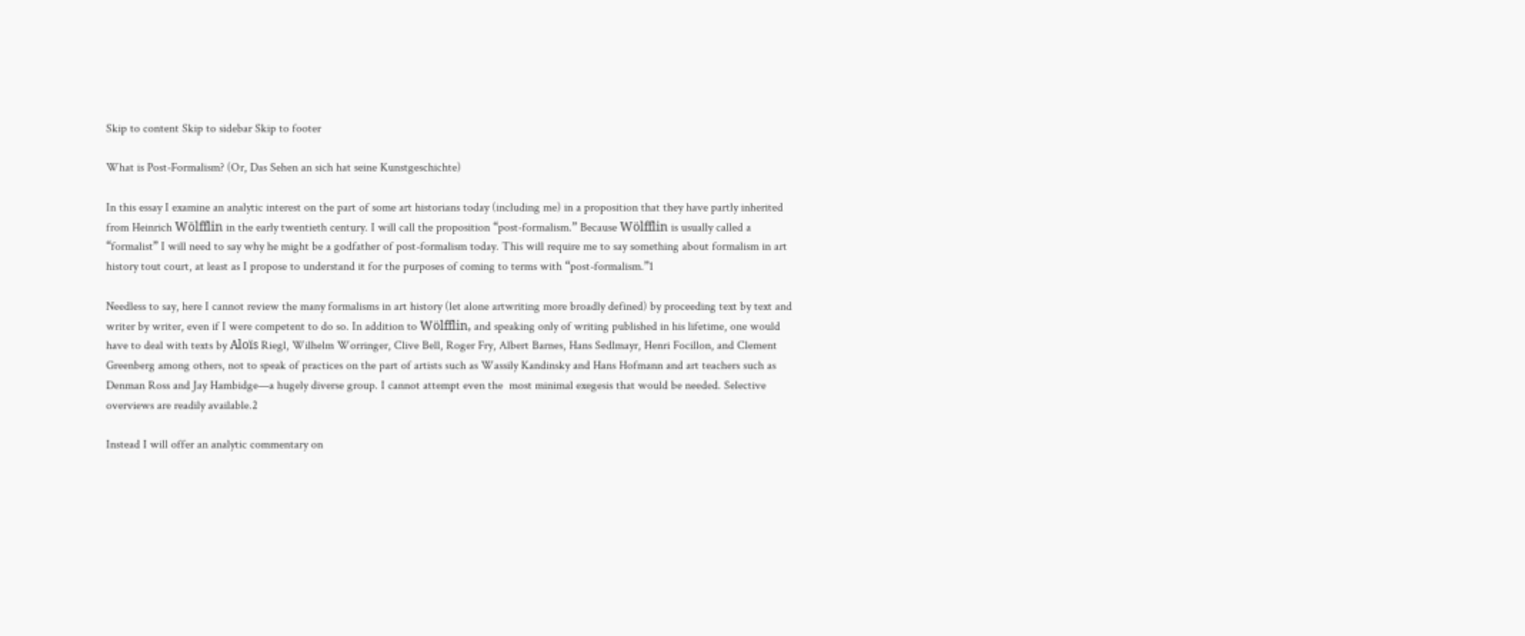Skip to content Skip to sidebar Skip to footer

What is Post-Formalism? (Or, Das Sehen an sich hat seine Kunstgeschichte)

In this essay I examine an analytic interest on the part of some art historians today (including me) in a proposition that they have partly inherited from Heinrich Wölfflin in the early twentieth century. I will call the proposition “post-formalism.” Because Wölfflin is usually called a “formalist” I will need to say why he might be a godfather of post-formalism today. This will require me to say something about formalism in art history tout court, at least as I propose to understand it for the purposes of coming to terms with “post-formalism.”1

Needless to say, here I cannot review the many formalisms in art history (let alone artwriting more broadly defined) by proceeding text by text and writer by writer, even if I were competent to do so. In addition to Wölfflin, and speaking only of writing published in his lifetime, one would have to deal with texts by Aloïs Riegl, Wilhelm Worringer, Clive Bell, Roger Fry, Albert Barnes, Hans Sedlmayr, Henri Focillon, and Clement Greenberg among others, not to speak of practices on the part of artists such as Wassily Kandinsky and Hans Hofmann and art teachers such as Denman Ross and Jay Hambidge—a hugely diverse group. I cannot attempt even the  most minimal exegesis that would be needed. Selective overviews are readily available.2

Instead I will offer an analytic commentary on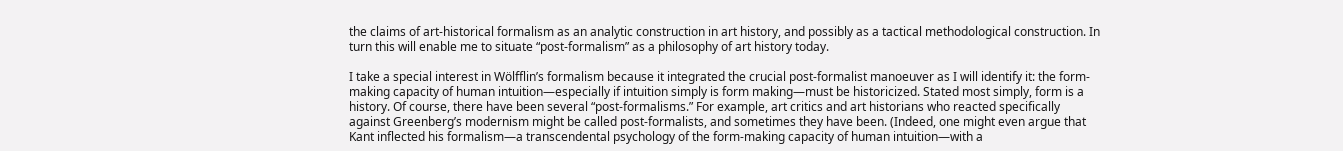the claims of art-historical formalism as an analytic construction in art history, and possibly as a tactical methodological construction. In turn this will enable me to situate “post-formalism” as a philosophy of art history today.

I take a special interest in Wölfflin’s formalism because it integrated the crucial post-formalist manoeuver as I will identify it: the form-making capacity of human intuition—especially if intuition simply is form making—must be historicized. Stated most simply, form is a history. Of course, there have been several “post-formalisms.” For example, art critics and art historians who reacted specifically against Greenberg’s modernism might be called post-formalists, and sometimes they have been. (Indeed, one might even argue that Kant inflected his formalism—a transcendental psychology of the form-making capacity of human intuition—with a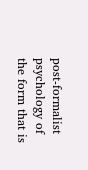post-formalist psychology of the form that is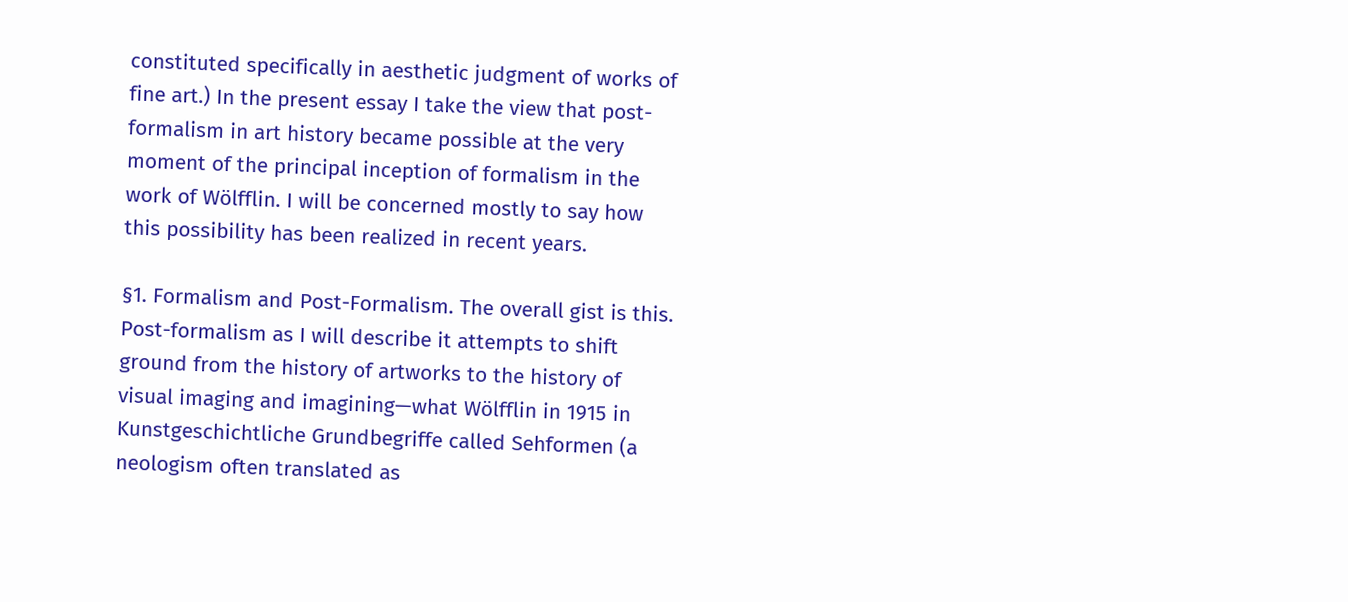constituted specifically in aesthetic judgment of works of fine art.) In the present essay I take the view that post-formalism in art history became possible at the very moment of the principal inception of formalism in the work of Wölfflin. I will be concerned mostly to say how this possibility has been realized in recent years.

§1. Formalism and Post-Formalism. The overall gist is this. Post-formalism as I will describe it attempts to shift ground from the history of artworks to the history of visual imaging and imagining—what Wölfflin in 1915 in Kunstgeschichtliche Grundbegriffe called Sehformen (a neologism often translated as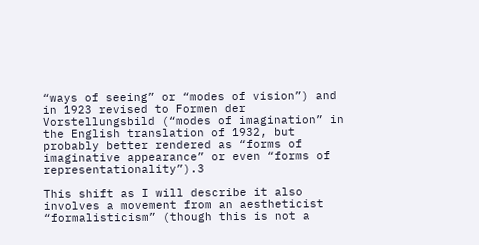“ways of seeing” or “modes of vision”) and in 1923 revised to Formen der Vorstellungsbild (“modes of imagination” in the English translation of 1932, but probably better rendered as “forms of imaginative appearance” or even “forms of representationality”).3

This shift as I will describe it also involves a movement from an aestheticist “formalisticism” (though this is not a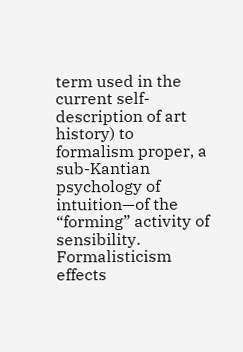term used in the current self-description of art history) to formalism proper, a sub-Kantian psychology of intuition—of the “forming” activity of sensibility. Formalisticism effects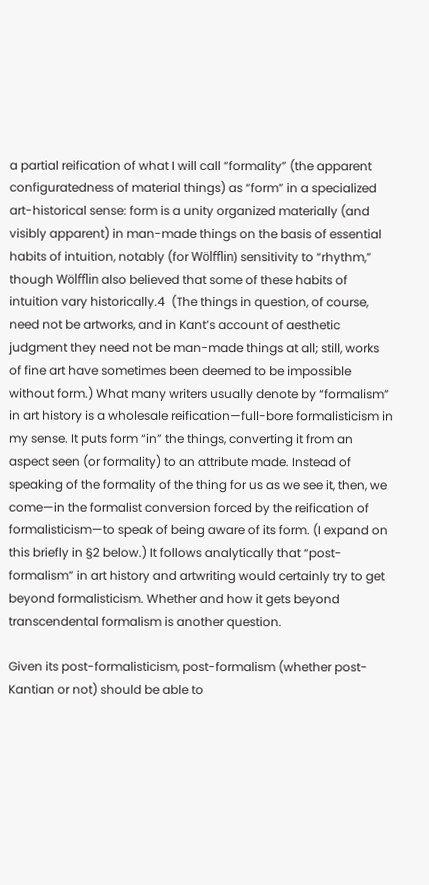a partial reification of what I will call “formality” (the apparent configuratedness of material things) as “form” in a specialized art-historical sense: form is a unity organized materially (and visibly apparent) in man-made things on the basis of essential habits of intuition, notably (for Wölfflin) sensitivity to “rhythm,” though Wölfflin also believed that some of these habits of intuition vary historically.4  (The things in question, of course, need not be artworks, and in Kant’s account of aesthetic judgment they need not be man-made things at all; still, works of fine art have sometimes been deemed to be impossible without form.) What many writers usually denote by “formalism” in art history is a wholesale reification—full-bore formalisticism in my sense. It puts form “in” the things, converting it from an aspect seen (or formality) to an attribute made. Instead of speaking of the formality of the thing for us as we see it, then, we come—in the formalist conversion forced by the reification of formalisticism—to speak of being aware of its form. (I expand on this briefly in §2 below.) It follows analytically that “post-formalism” in art history and artwriting would certainly try to get beyond formalisticism. Whether and how it gets beyond transcendental formalism is another question.

Given its post-formalisticism, post-formalism (whether post-Kantian or not) should be able to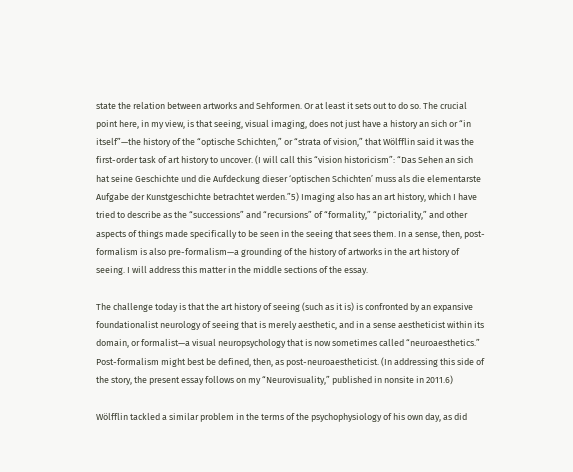state the relation between artworks and Sehformen. Or at least it sets out to do so. The crucial point here, in my view, is that seeing, visual imaging, does not just have a history an sich or “in itself”—the history of the “optische Schichten,” or “strata of vision,” that Wölfflin said it was the first-order task of art history to uncover. (I will call this “vision historicism”: “Das Sehen an sich hat seine Geschichte und die Aufdeckung dieser ‘optischen Schichten’ muss als die elementarste Aufgabe der Kunstgeschichte betrachtet werden.”5) Imaging also has an art history, which I have tried to describe as the “successions” and “recursions” of “formality,” “pictoriality,” and other aspects of things made specifically to be seen in the seeing that sees them. In a sense, then, post-formalism is also pre-formalism—a grounding of the history of artworks in the art history of seeing. I will address this matter in the middle sections of the essay.

The challenge today is that the art history of seeing (such as it is) is confronted by an expansive foundationalist neurology of seeing that is merely aesthetic, and in a sense aestheticist within its domain, or formalist—a visual neuropsychology that is now sometimes called “neuroaesthetics.” Post-formalism might best be defined, then, as post-neuroaestheticist. (In addressing this side of the story, the present essay follows on my “Neurovisuality,” published in nonsite in 2011.6)

Wölfflin tackled a similar problem in the terms of the psychophysiology of his own day, as did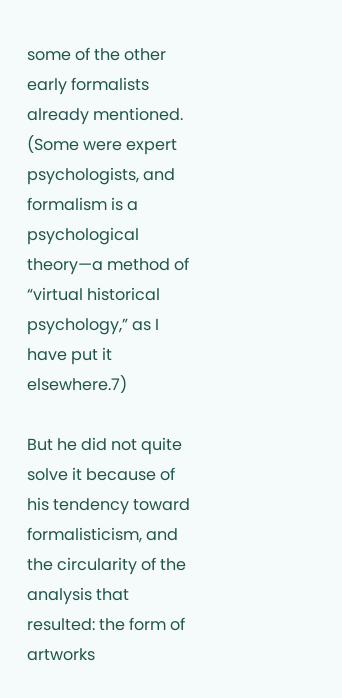some of the other early formalists already mentioned. (Some were expert psychologists, and formalism is a psychological theory—a method of “virtual historical psychology,” as I have put it elsewhere.7)

But he did not quite solve it because of his tendency toward formalisticism, and the circularity of the analysis that resulted: the form of artworks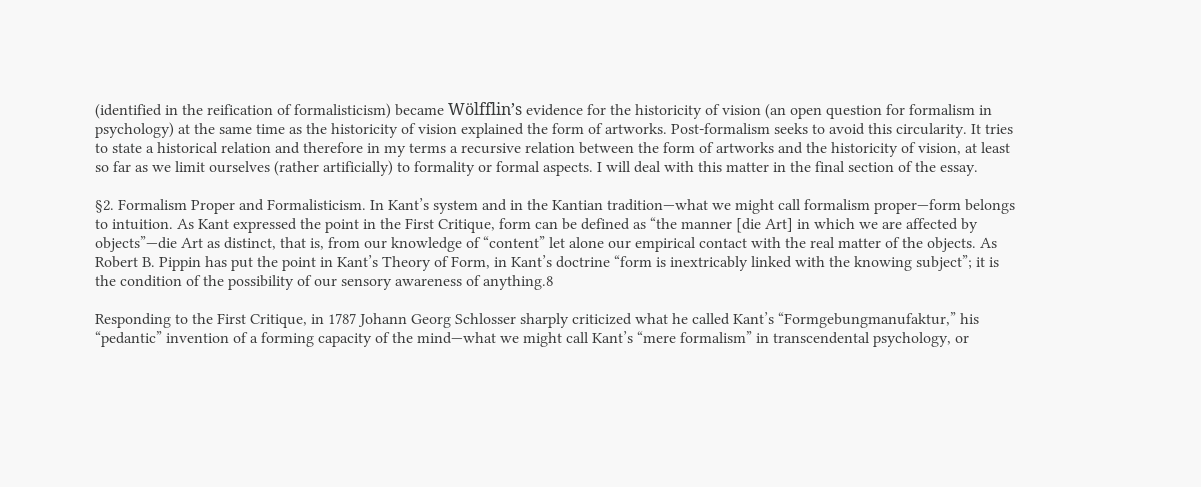(identified in the reification of formalisticism) became Wölfflin’s evidence for the historicity of vision (an open question for formalism in psychology) at the same time as the historicity of vision explained the form of artworks. Post-formalism seeks to avoid this circularity. It tries to state a historical relation and therefore in my terms a recursive relation between the form of artworks and the historicity of vision, at least so far as we limit ourselves (rather artificially) to formality or formal aspects. I will deal with this matter in the final section of the essay.

§2. Formalism Proper and Formalisticism. In Kant’s system and in the Kantian tradition—what we might call formalism proper—form belongs to intuition. As Kant expressed the point in the First Critique, form can be defined as “the manner [die Art] in which we are affected by  objects”—die Art as distinct, that is, from our knowledge of “content” let alone our empirical contact with the real matter of the objects. As Robert B. Pippin has put the point in Kant’s Theory of Form, in Kant’s doctrine “form is inextricably linked with the knowing subject”; it is the condition of the possibility of our sensory awareness of anything.8

Responding to the First Critique, in 1787 Johann Georg Schlosser sharply criticized what he called Kant’s “Formgebungmanufaktur,” his “pedantic” invention of a forming capacity of the mind—what we might call Kant’s “mere formalism” in transcendental psychology, or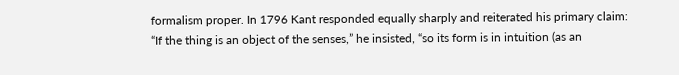formalism proper. In 1796 Kant responded equally sharply and reiterated his primary claim: “If the thing is an object of the senses,” he insisted, “so its form is in intuition (as an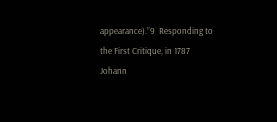appearance).”9  Responding to the First Critique, in 1787 Johann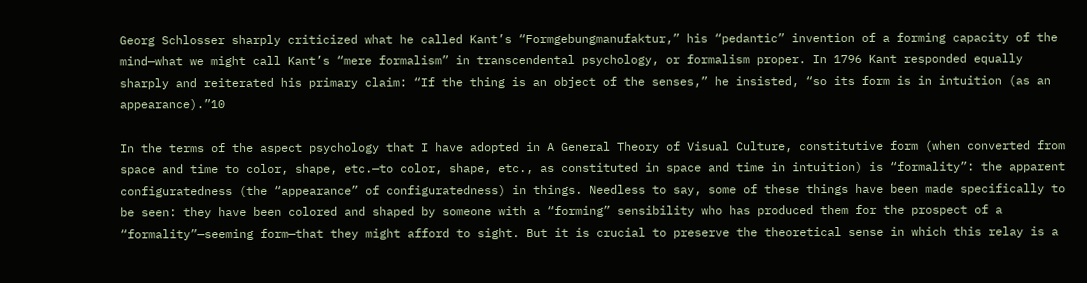Georg Schlosser sharply criticized what he called Kant’s “Formgebungmanufaktur,” his “pedantic” invention of a forming capacity of the mind—what we might call Kant’s “mere formalism” in transcendental psychology, or formalism proper. In 1796 Kant responded equally sharply and reiterated his primary claim: “If the thing is an object of the senses,” he insisted, “so its form is in intuition (as an appearance).”10

In the terms of the aspect psychology that I have adopted in A General Theory of Visual Culture, constitutive form (when converted from space and time to color, shape, etc.—to color, shape, etc., as constituted in space and time in intuition) is “formality”: the apparent configuratedness (the “appearance” of configuratedness) in things. Needless to say, some of these things have been made specifically to be seen: they have been colored and shaped by someone with a “forming” sensibility who has produced them for the prospect of a “formality”—seeming form—that they might afford to sight. But it is crucial to preserve the theoretical sense in which this relay is a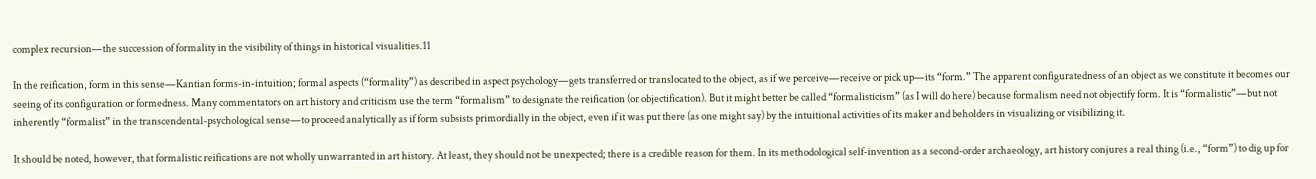complex recursion—the succession of formality in the visibility of things in historical visualities.11

In the reification, form in this sense—Kantian forms-in-intuition; formal aspects (“formality”) as described in aspect psychology—gets transferred or translocated to the object, as if we perceive—receive or pick up—its “form.” The apparent configuratedness of an object as we constitute it becomes our seeing of its configuration or formedness. Many commentators on art history and criticism use the term “formalism” to designate the reification (or objectification). But it might better be called “formalisticism” (as I will do here) because formalism need not objectify form. It is “formalistic”—but not inherently “formalist” in the transcendental-psychological sense—to proceed analytically as if form subsists primordially in the object, even if it was put there (as one might say) by the intuitional activities of its maker and beholders in visualizing or visibilizing it.

It should be noted, however, that formalistic reifications are not wholly unwarranted in art history. At least, they should not be unexpected; there is a credible reason for them. In its methodological self-invention as a second-order archaeology, art history conjures a real thing (i.e., “form”) to dig up for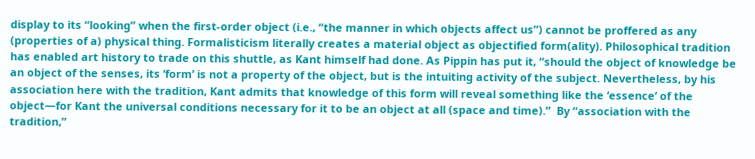display to its “looking” when the first-order object (i.e., “the manner in which objects affect us”) cannot be proffered as any (properties of a) physical thing. Formalisticism literally creates a material object as objectified form(ality). Philosophical tradition has enabled art history to trade on this shuttle, as Kant himself had done. As Pippin has put it, “should the object of knowledge be an object of the senses, its ‘form’ is not a property of the object, but is the intuiting activity of the subject. Nevertheless, by his association here with the tradition, Kant admits that knowledge of this form will reveal something like the ‘essence’ of the object—for Kant the universal conditions necessary for it to be an object at all (space and time).”  By “association with the tradition,”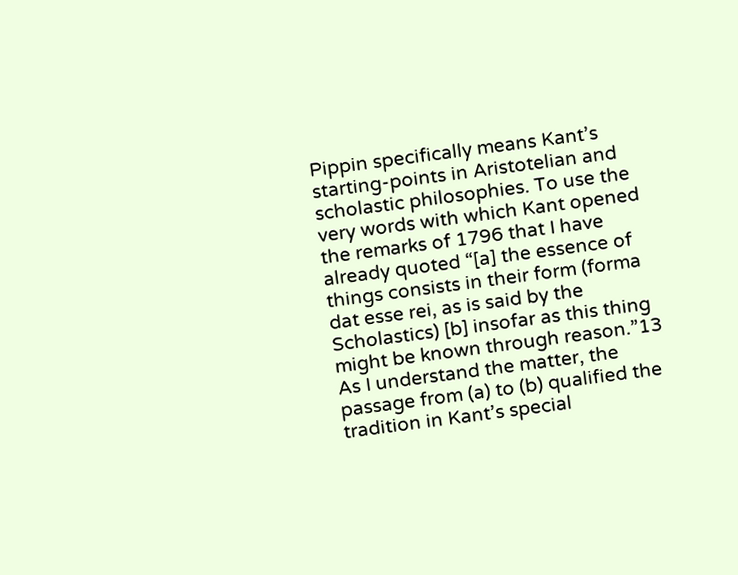Pippin specifically means Kant’s starting-points in Aristotelian and scholastic philosophies. To use the very words with which Kant opened the remarks of 1796 that I have already quoted “[a] the essence of things consists in their form (forma dat esse rei, as is said by the Scholastics) [b] insofar as this thing might be known through reason.”13  As I understand the matter, the passage from (a) to (b) qualified the tradition in Kant’s special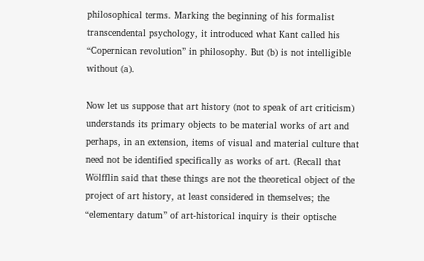philosophical terms. Marking the beginning of his formalist transcendental psychology, it introduced what Kant called his “Copernican revolution” in philosophy. But (b) is not intelligible without (a).

Now let us suppose that art history (not to speak of art criticism) understands its primary objects to be material works of art and perhaps, in an extension, items of visual and material culture that need not be identified specifically as works of art. (Recall that Wölfflin said that these things are not the theoretical object of the project of art history, at least considered in themselves; the “elementary datum” of art-historical inquiry is their optische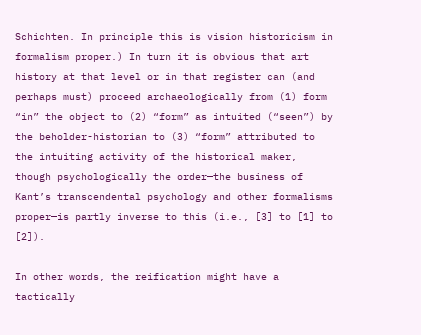Schichten. In principle this is vision historicism in formalism proper.) In turn it is obvious that art history at that level or in that register can (and perhaps must) proceed archaeologically from (1) form “in” the object to (2) “form” as intuited (“seen”) by the beholder-historian to (3) “form” attributed to the intuiting activity of the historical maker, though psychologically the order—the business of Kant’s transcendental psychology and other formalisms proper—is partly inverse to this (i.e., [3] to [1] to [2]).

In other words, the reification might have a tactically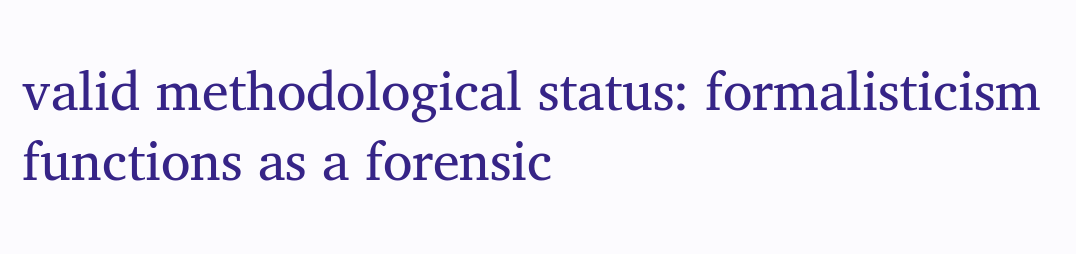valid methodological status: formalisticism functions as a forensic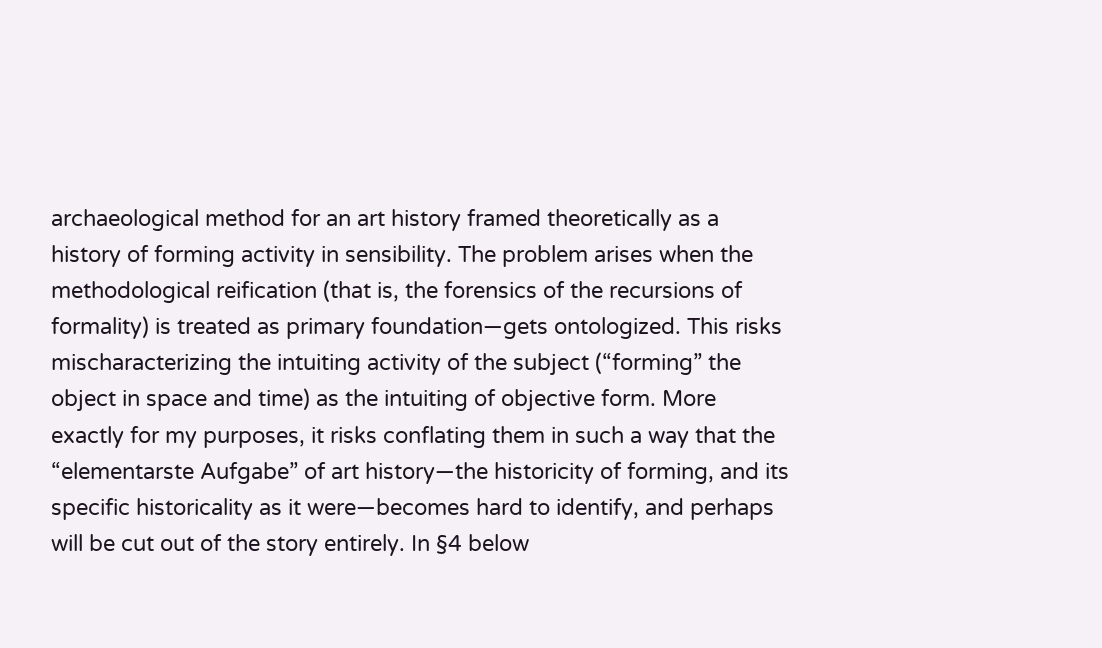archaeological method for an art history framed theoretically as a history of forming activity in sensibility. The problem arises when the methodological reification (that is, the forensics of the recursions of formality) is treated as primary foundation—gets ontologized. This risks mischaracterizing the intuiting activity of the subject (“forming” the object in space and time) as the intuiting of objective form. More exactly for my purposes, it risks conflating them in such a way that the “elementarste Aufgabe” of art history—the historicity of forming, and its specific historicality as it were—becomes hard to identify, and perhaps will be cut out of the story entirely. In §4 below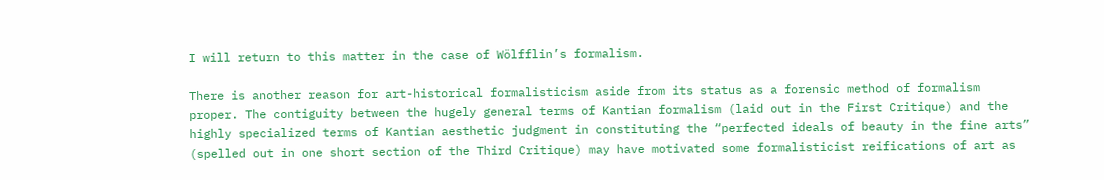I will return to this matter in the case of Wölfflin’s formalism.

There is another reason for art-historical formalisticism aside from its status as a forensic method of formalism proper. The contiguity between the hugely general terms of Kantian formalism (laid out in the First Critique) and the highly specialized terms of Kantian aesthetic judgment in constituting the “perfected ideals of beauty in the fine arts” (spelled out in one short section of the Third Critique) may have motivated some formalisticist reifications of art as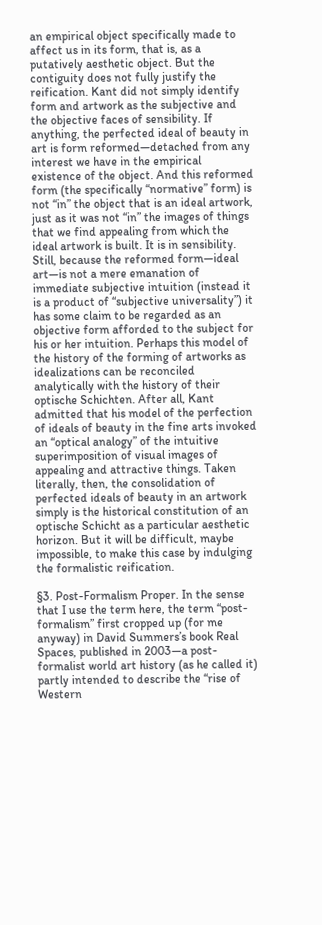an empirical object specifically made to affect us in its form, that is, as a putatively aesthetic object. But the contiguity does not fully justify the reification. Kant did not simply identify form and artwork as the subjective and the objective faces of sensibility. If anything, the perfected ideal of beauty in art is form reformed—detached from any interest we have in the empirical existence of the object. And this reformed form (the specifically “normative” form) is not “in” the object that is an ideal artwork, just as it was not “in” the images of things that we find appealing from which the ideal artwork is built. It is in sensibility. Still, because the reformed form—ideal art—is not a mere emanation of immediate subjective intuition (instead it is a product of “subjective universality”) it has some claim to be regarded as an objective form afforded to the subject for his or her intuition. Perhaps this model of the history of the forming of artworks as idealizations can be reconciled analytically with the history of their optische Schichten. After all, Kant admitted that his model of the perfection of ideals of beauty in the fine arts invoked an “optical analogy” of the intuitive superimposition of visual images of appealing and attractive things. Taken literally, then, the consolidation of perfected ideals of beauty in an artwork simply is the historical constitution of an optische Schicht as a particular aesthetic horizon. But it will be difficult, maybe impossible, to make this case by indulging the formalistic reification.

§3. Post-Formalism Proper. In the sense that I use the term here, the term “post-formalism” first cropped up (for me anyway) in David Summers’s book Real Spaces, published in 2003—a post-formalist world art history (as he called it) partly intended to describe the “rise of Western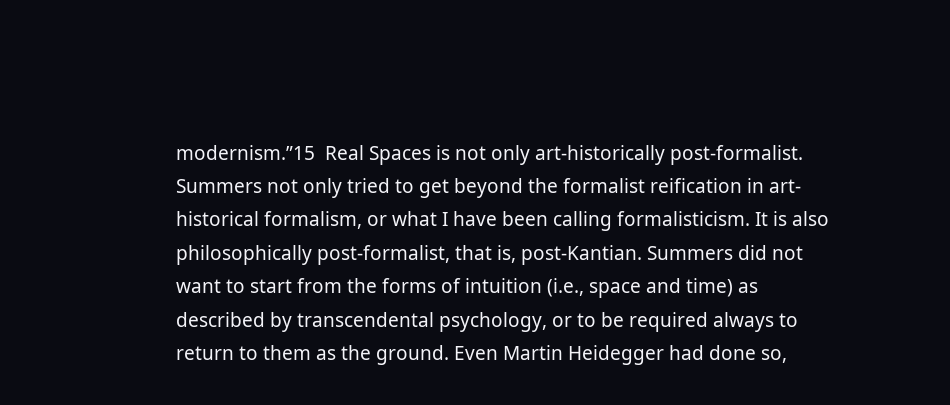modernism.”15  Real Spaces is not only art-historically post-formalist. Summers not only tried to get beyond the formalist reification in art-historical formalism, or what I have been calling formalisticism. It is also philosophically post-formalist, that is, post-Kantian. Summers did not want to start from the forms of intuition (i.e., space and time) as described by transcendental psychology, or to be required always to return to them as the ground. Even Martin Heidegger had done so,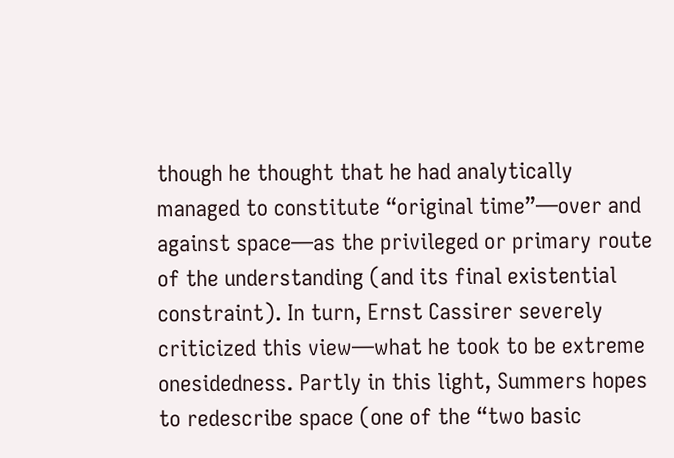though he thought that he had analytically managed to constitute “original time”—over and against space—as the privileged or primary route of the understanding (and its final existential constraint). In turn, Ernst Cassirer severely criticized this view—what he took to be extreme onesidedness. Partly in this light, Summers hopes to redescribe space (one of the “two basic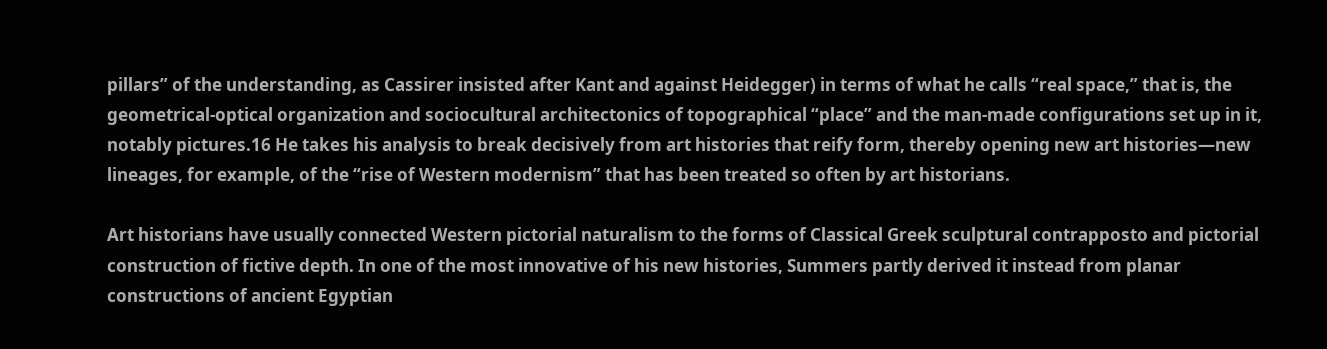pillars” of the understanding, as Cassirer insisted after Kant and against Heidegger) in terms of what he calls “real space,” that is, the geometrical-optical organization and sociocultural architectonics of topographical “place” and the man-made configurations set up in it, notably pictures.16 He takes his analysis to break decisively from art histories that reify form, thereby opening new art histories—new lineages, for example, of the “rise of Western modernism” that has been treated so often by art historians.

Art historians have usually connected Western pictorial naturalism to the forms of Classical Greek sculptural contrapposto and pictorial construction of fictive depth. In one of the most innovative of his new histories, Summers partly derived it instead from planar constructions of ancient Egyptian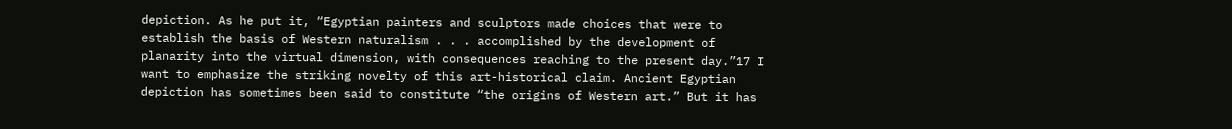depiction. As he put it, “Egyptian painters and sculptors made choices that were to establish the basis of Western naturalism . . . accomplished by the development of planarity into the virtual dimension, with consequences reaching to the present day.”17 I want to emphasize the striking novelty of this art-historical claim. Ancient Egyptian depiction has sometimes been said to constitute “the origins of Western art.” But it has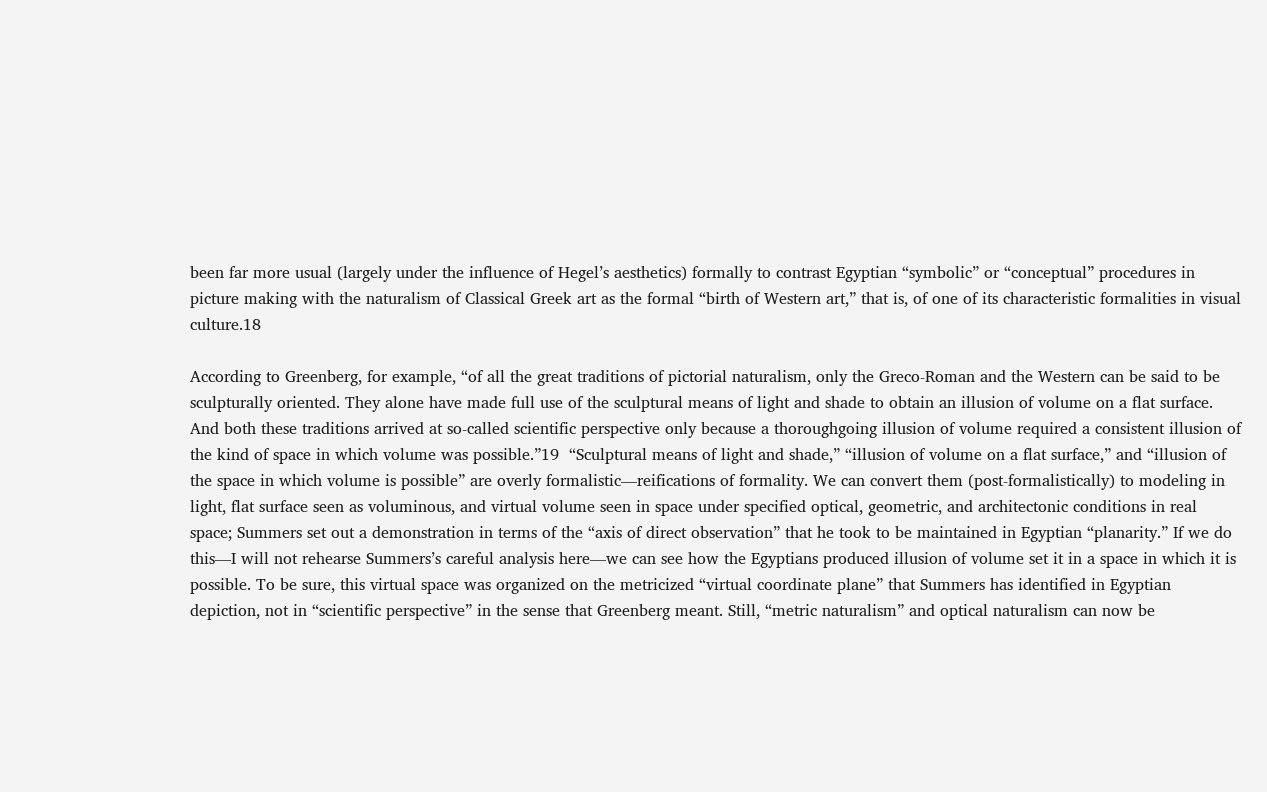been far more usual (largely under the influence of Hegel’s aesthetics) formally to contrast Egyptian “symbolic” or “conceptual” procedures in picture making with the naturalism of Classical Greek art as the formal “birth of Western art,” that is, of one of its characteristic formalities in visual culture.18

According to Greenberg, for example, “of all the great traditions of pictorial naturalism, only the Greco-Roman and the Western can be said to be sculpturally oriented. They alone have made full use of the sculptural means of light and shade to obtain an illusion of volume on a flat surface.  And both these traditions arrived at so-called scientific perspective only because a thoroughgoing illusion of volume required a consistent illusion of the kind of space in which volume was possible.”19  “Sculptural means of light and shade,” “illusion of volume on a flat surface,” and “illusion of the space in which volume is possible” are overly formalistic—reifications of formality. We can convert them (post-formalistically) to modeling in light, flat surface seen as voluminous, and virtual volume seen in space under specified optical, geometric, and architectonic conditions in real space; Summers set out a demonstration in terms of the “axis of direct observation” that he took to be maintained in Egyptian “planarity.” If we do this—I will not rehearse Summers’s careful analysis here—we can see how the Egyptians produced illusion of volume set it in a space in which it is possible. To be sure, this virtual space was organized on the metricized “virtual coordinate plane” that Summers has identified in Egyptian depiction, not in “scientific perspective” in the sense that Greenberg meant. Still, “metric naturalism” and optical naturalism can now be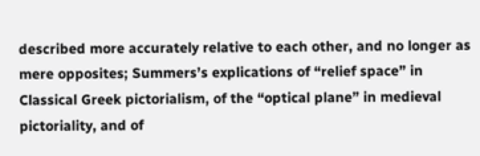described more accurately relative to each other, and no longer as mere opposites; Summers’s explications of “relief space” in Classical Greek pictorialism, of the “optical plane” in medieval pictoriality, and of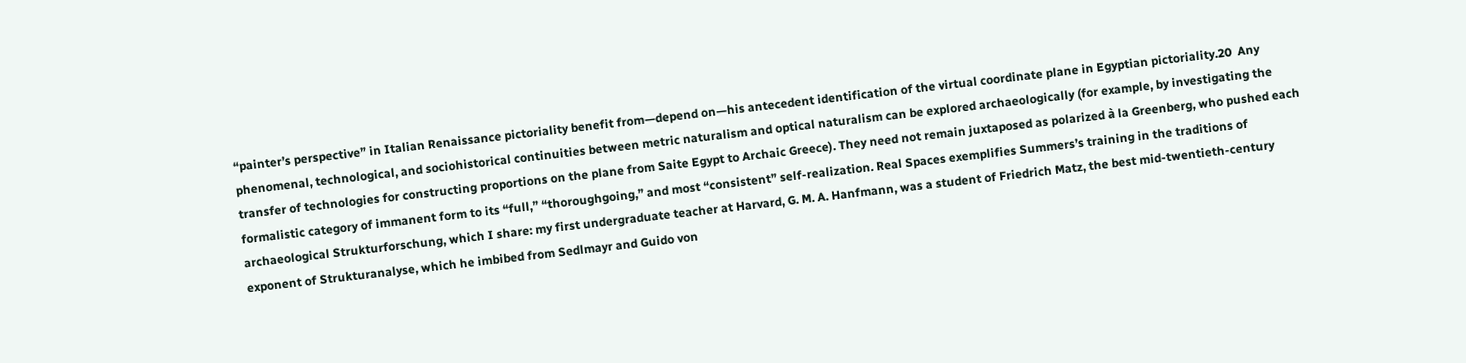“painter’s perspective” in Italian Renaissance pictoriality benefit from—depend on—his antecedent identification of the virtual coordinate plane in Egyptian pictoriality.20  Any phenomenal, technological, and sociohistorical continuities between metric naturalism and optical naturalism can be explored archaeologically (for example, by investigating the transfer of technologies for constructing proportions on the plane from Saite Egypt to Archaic Greece). They need not remain juxtaposed as polarized à la Greenberg, who pushed each formalistic category of immanent form to its “full,” “thoroughgoing,” and most “consistent” self-realization. Real Spaces exemplifies Summers’s training in the traditions of archaeological Strukturforschung, which I share: my first undergraduate teacher at Harvard, G. M. A. Hanfmann, was a student of Friedrich Matz, the best mid-twentieth-century exponent of Strukturanalyse, which he imbibed from Sedlmayr and Guido von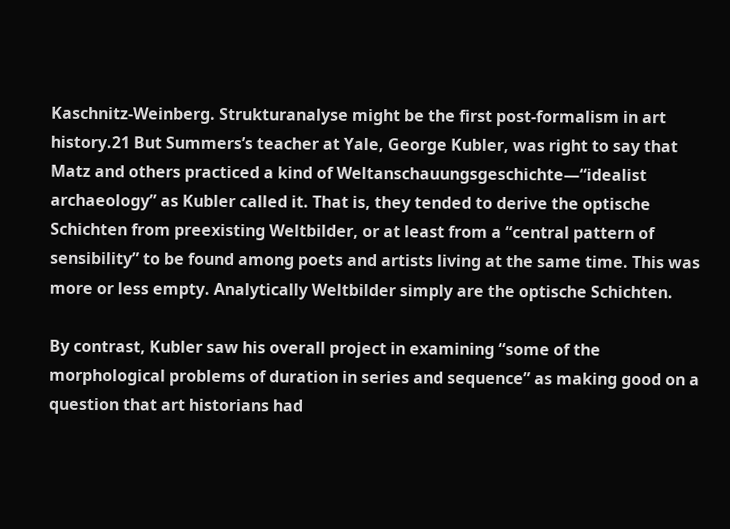Kaschnitz-Weinberg. Strukturanalyse might be the first post-formalism in art history.21 But Summers’s teacher at Yale, George Kubler, was right to say that Matz and others practiced a kind of Weltanschauungsgeschichte—“idealist archaeology” as Kubler called it. That is, they tended to derive the optische Schichten from preexisting Weltbilder, or at least from a “central pattern of sensibility” to be found among poets and artists living at the same time. This was more or less empty. Analytically Weltbilder simply are the optische Schichten.

By contrast, Kubler saw his overall project in examining “some of the morphological problems of duration in series and sequence” as making good on a question that art historians had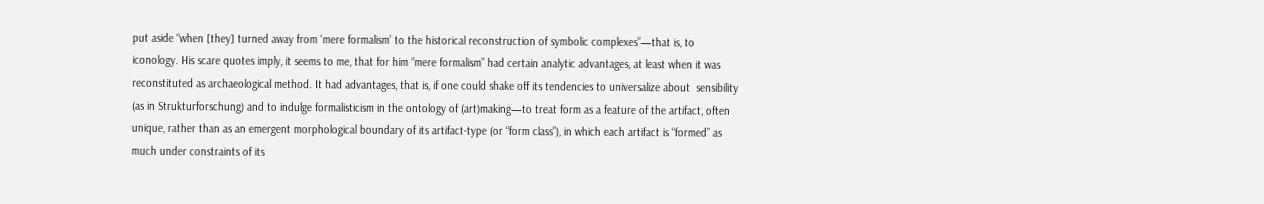put aside “when [they] turned away from ‘mere formalism’ to the historical reconstruction of symbolic complexes”—that is, to iconology. His scare quotes imply, it seems to me, that for him “mere formalism” had certain analytic advantages, at least when it was reconstituted as archaeological method. It had advantages, that is, if one could shake off its tendencies to universalize about  sensibility (as in Strukturforschung) and to indulge formalisticism in the ontology of (art)making—to treat form as a feature of the artifact, often unique, rather than as an emergent morphological boundary of its artifact-type (or “form class”), in which each artifact is “formed” as much under constraints of its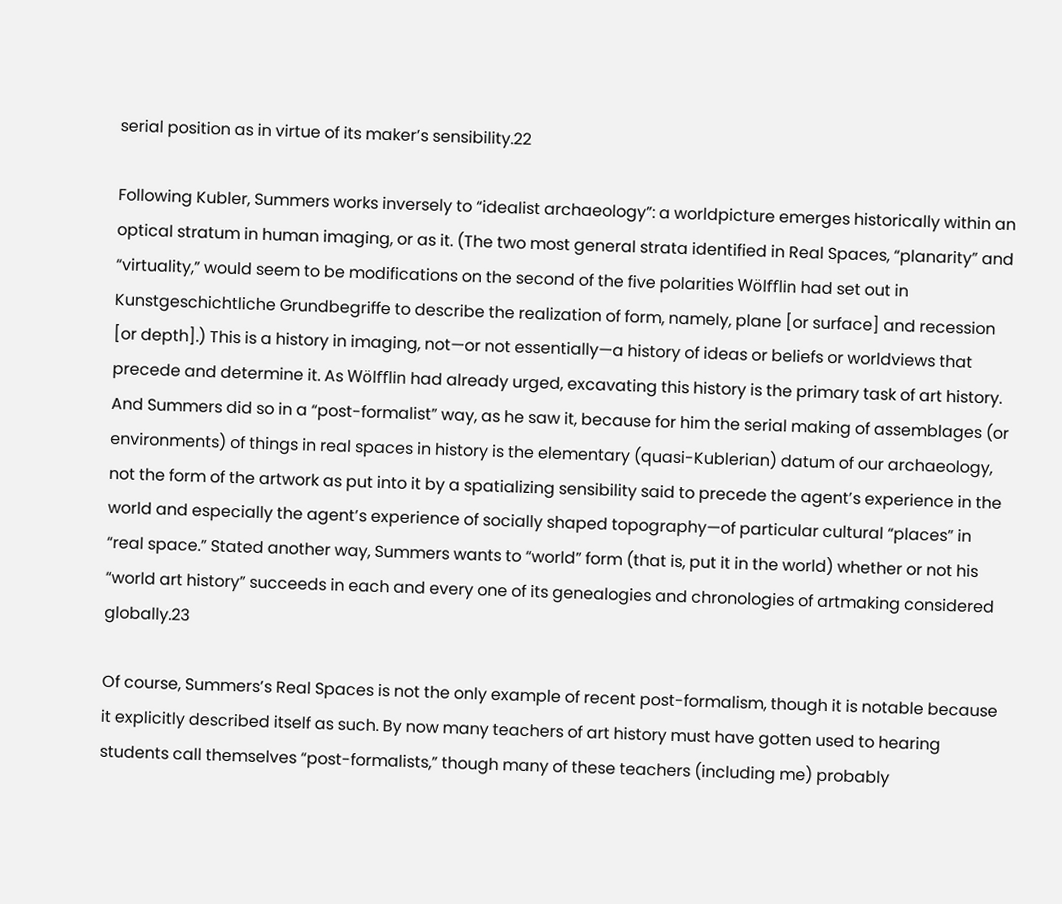serial position as in virtue of its maker’s sensibility.22

Following Kubler, Summers works inversely to “idealist archaeology”: a worldpicture emerges historically within an optical stratum in human imaging, or as it. (The two most general strata identified in Real Spaces, “planarity” and “virtuality,” would seem to be modifications on the second of the five polarities Wölfflin had set out in Kunstgeschichtliche Grundbegriffe to describe the realization of form, namely, plane [or surface] and recession [or depth].) This is a history in imaging, not—or not essentially—a history of ideas or beliefs or worldviews that precede and determine it. As Wölfflin had already urged, excavating this history is the primary task of art history. And Summers did so in a “post-formalist” way, as he saw it, because for him the serial making of assemblages (or environments) of things in real spaces in history is the elementary (quasi-Kublerian) datum of our archaeology, not the form of the artwork as put into it by a spatializing sensibility said to precede the agent’s experience in the world and especially the agent’s experience of socially shaped topography—of particular cultural “places” in “real space.” Stated another way, Summers wants to “world” form (that is, put it in the world) whether or not his “world art history” succeeds in each and every one of its genealogies and chronologies of artmaking considered globally.23

Of course, Summers’s Real Spaces is not the only example of recent post-formalism, though it is notable because it explicitly described itself as such. By now many teachers of art history must have gotten used to hearing students call themselves “post-formalists,” though many of these teachers (including me) probably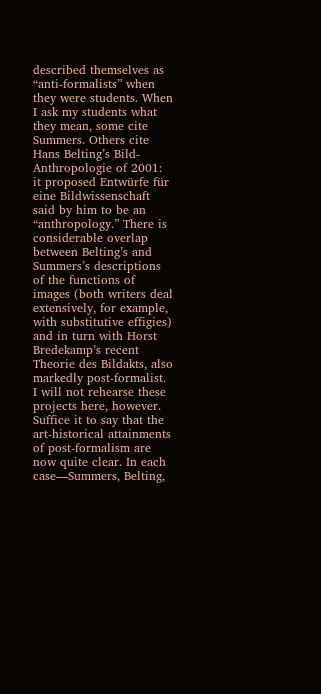described themselves as “anti-formalists” when they were students. When I ask my students what they mean, some cite Summers. Others cite Hans Belting’s Bild-Anthropologie of 2001: it proposed Entwürfe für eine Bildwissenschaft said by him to be an “anthropology.” There is considerable overlap between Belting’s and Summers’s descriptions of the functions of images (both writers deal extensively, for example, with substitutive effigies) and in turn with Horst Bredekamp’s recent Theorie des Bildakts, also markedly post-formalist. I will not rehearse these projects here, however. Suffice it to say that the art-historical attainments of post-formalism are now quite clear. In each case—Summers, Belting,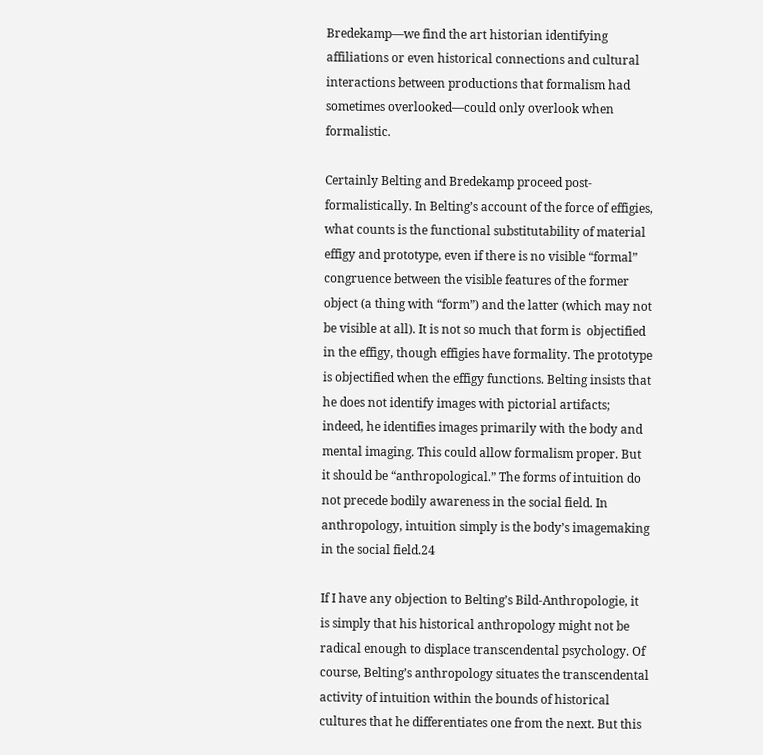Bredekamp—we find the art historian identifying affiliations or even historical connections and cultural interactions between productions that formalism had sometimes overlooked—could only overlook when formalistic.

Certainly Belting and Bredekamp proceed post-formalistically. In Belting’s account of the force of effigies, what counts is the functional substitutability of material effigy and prototype, even if there is no visible “formal” congruence between the visible features of the former object (a thing with “form”) and the latter (which may not be visible at all). It is not so much that form is  objectified in the effigy, though effigies have formality. The prototype is objectified when the effigy functions. Belting insists that he does not identify images with pictorial artifacts; indeed, he identifies images primarily with the body and mental imaging. This could allow formalism proper. But it should be “anthropological.” The forms of intuition do not precede bodily awareness in the social field. In anthropology, intuition simply is the body’s imagemaking in the social field.24

If I have any objection to Belting’s Bild-Anthropologie, it is simply that his historical anthropology might not be radical enough to displace transcendental psychology. Of course, Belting’s anthropology situates the transcendental activity of intuition within the bounds of historical cultures that he differentiates one from the next. But this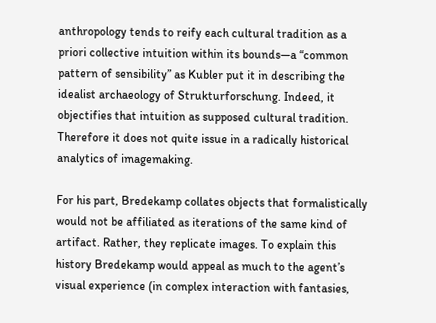anthropology tends to reify each cultural tradition as a priori collective intuition within its bounds—a “common pattern of sensibility” as Kubler put it in describing the idealist archaeology of Strukturforschung. Indeed, it objectifies that intuition as supposed cultural tradition. Therefore it does not quite issue in a radically historical analytics of imagemaking.

For his part, Bredekamp collates objects that formalistically would not be affiliated as iterations of the same kind of artifact. Rather, they replicate images. To explain this history Bredekamp would appeal as much to the agent’s visual experience (in complex interaction with fantasies,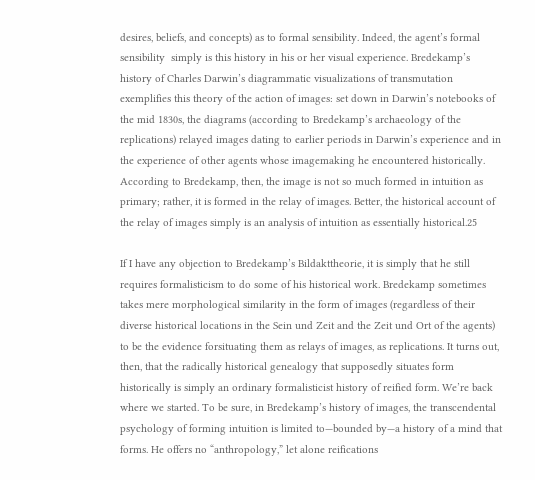desires, beliefs, and concepts) as to formal sensibility. Indeed, the agent’s formal sensibility  simply is this history in his or her visual experience. Bredekamp’s history of Charles Darwin’s diagrammatic visualizations of transmutation exemplifies this theory of the action of images: set down in Darwin’s notebooks of the mid 1830s, the diagrams (according to Bredekamp’s archaeology of the replications) relayed images dating to earlier periods in Darwin’s experience and in the experience of other agents whose imagemaking he encountered historically. According to Bredekamp, then, the image is not so much formed in intuition as primary; rather, it is formed in the relay of images. Better, the historical account of the relay of images simply is an analysis of intuition as essentially historical.25

If I have any objection to Bredekamp’s Bildakttheorie, it is simply that he still requires formalisticism to do some of his historical work. Bredekamp sometimes takes mere morphological similarity in the form of images (regardless of their diverse historical locations in the Sein und Zeit and the Zeit und Ort of the agents) to be the evidence forsituating them as relays of images, as replications. It turns out, then, that the radically historical genealogy that supposedly situates form historically is simply an ordinary formalisticist history of reified form. We’re back where we started. To be sure, in Bredekamp’s history of images, the transcendental psychology of forming intuition is limited to—bounded by—a history of a mind that forms. He offers no “anthropology,” let alone reifications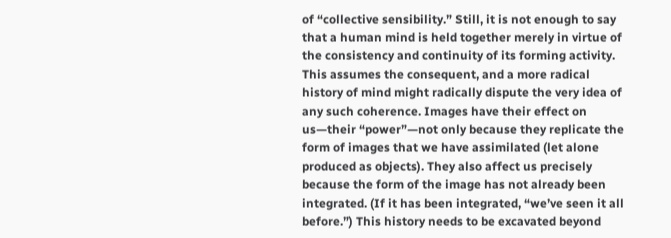of “collective sensibility.” Still, it is not enough to say that a human mind is held together merely in virtue of the consistency and continuity of its forming activity. This assumes the consequent, and a more radical history of mind might radically dispute the very idea of any such coherence. Images have their effect on us—their “power”—not only because they replicate the form of images that we have assimilated (let alone produced as objects). They also affect us precisely because the form of the image has not already been integrated. (If it has been integrated, “we’ve seen it all before.”) This history needs to be excavated beyond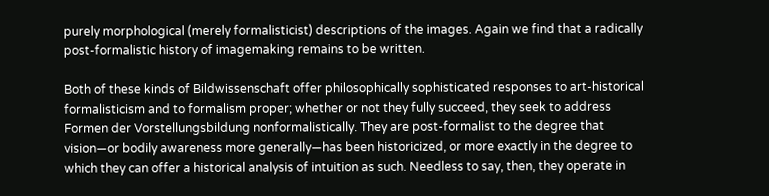purely morphological (merely formalisticist) descriptions of the images. Again we find that a radically post-formalistic history of imagemaking remains to be written.

Both of these kinds of Bildwissenschaft offer philosophically sophisticated responses to art-historical formalisticism and to formalism proper; whether or not they fully succeed, they seek to address Formen der Vorstellungsbildung nonformalistically. They are post-formalist to the degree that vision—or bodily awareness more generally—has been historicized, or more exactly in the degree to which they can offer a historical analysis of intuition as such. Needless to say, then, they operate in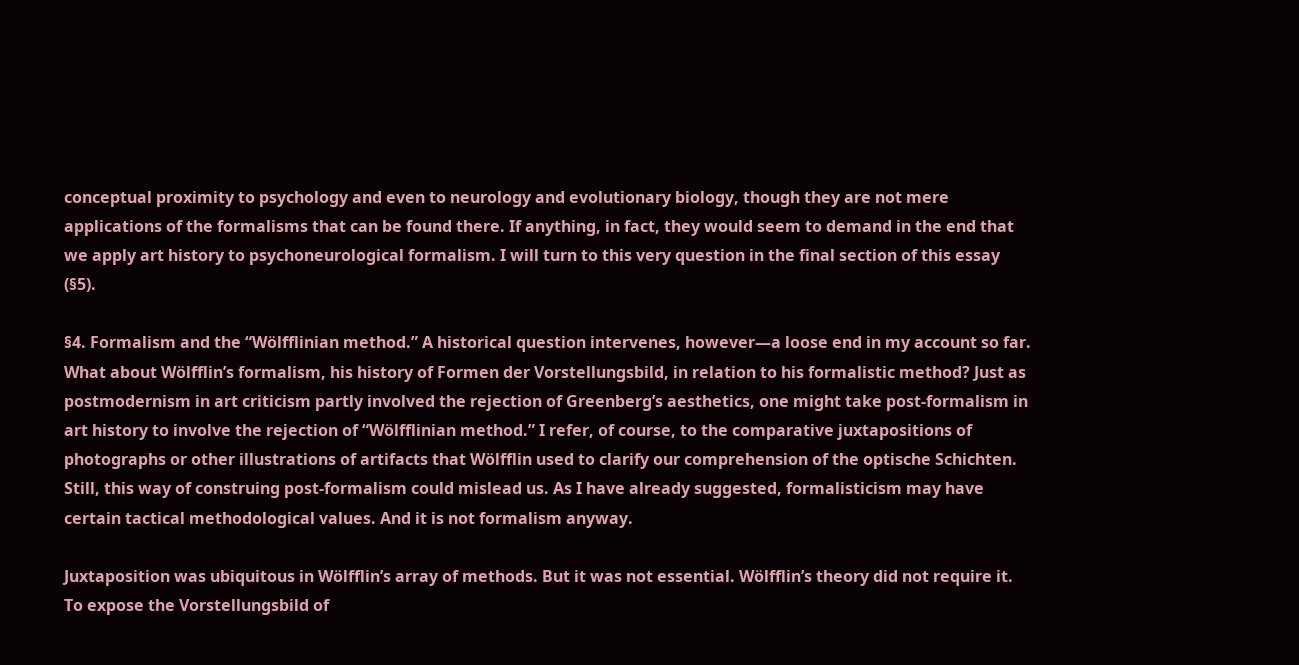conceptual proximity to psychology and even to neurology and evolutionary biology, though they are not mere applications of the formalisms that can be found there. If anything, in fact, they would seem to demand in the end that we apply art history to psychoneurological formalism. I will turn to this very question in the final section of this essay (§5).

§4. Formalism and the “Wölfflinian method.” A historical question intervenes, however—a loose end in my account so far. What about Wölfflin’s formalism, his history of Formen der Vorstellungsbild, in relation to his formalistic method? Just as postmodernism in art criticism partly involved the rejection of Greenberg’s aesthetics, one might take post-formalism in art history to involve the rejection of “Wölfflinian method.” I refer, of course, to the comparative juxtapositions of photographs or other illustrations of artifacts that Wölfflin used to clarify our comprehension of the optische Schichten. Still, this way of construing post-formalism could mislead us. As I have already suggested, formalisticism may have certain tactical methodological values. And it is not formalism anyway.

Juxtaposition was ubiquitous in Wölfflin’s array of methods. But it was not essential. Wölfflin’s theory did not require it. To expose the Vorstellungsbild of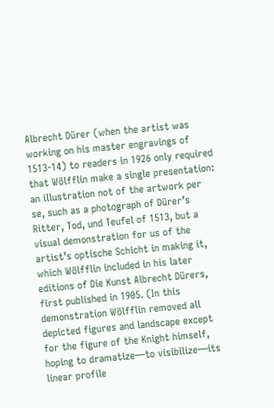Albrecht Dürer (when the artist was working on his master engravings of 1513-14) to readers in 1926 only required that Wölfflin make a single presentation: an illustration not of the artwork per se, such as a photograph of Dürer’s Ritter, Tod, und Teufel of 1513, but a visual demonstration for us of the artist’s optische Schicht in making it, which Wölfflin included in his later editions of Die Kunst Albrecht Dürers, first published in 1905. (In this demonstration Wölfflin removed all depicted figures and landscape except for the figure of the Knight himself, hoping to dramatize—to visibilize—its linear profile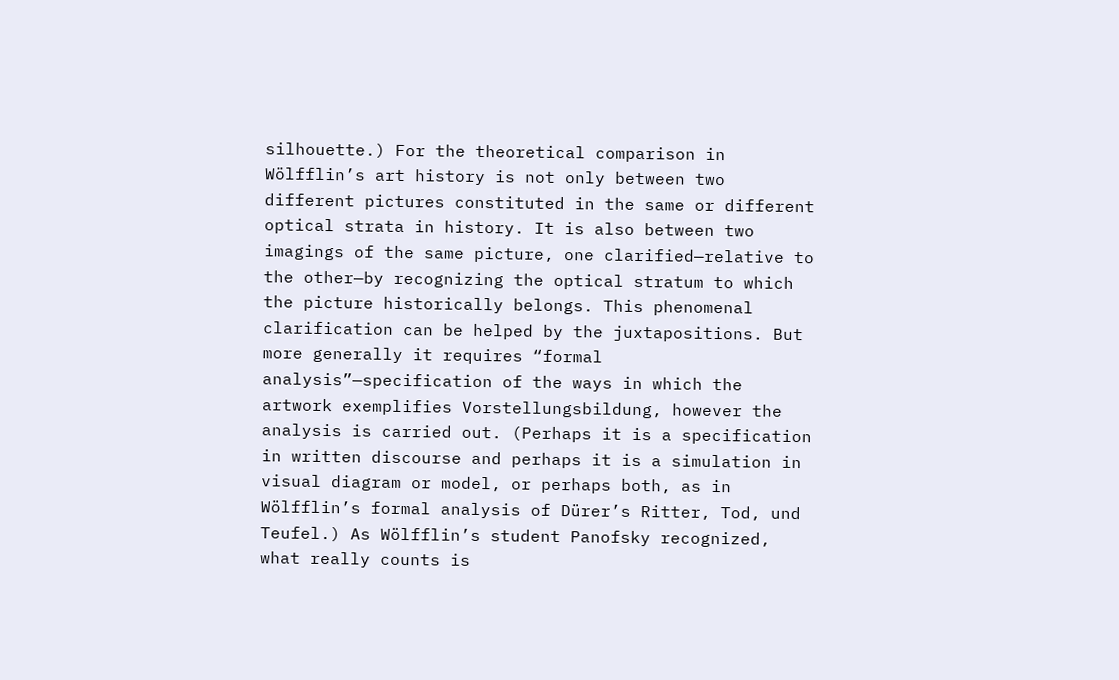silhouette.) For the theoretical comparison in Wölfflin’s art history is not only between two different pictures constituted in the same or different optical strata in history. It is also between two imagings of the same picture, one clarified—relative to the other—by recognizing the optical stratum to which the picture historically belongs. This phenomenal clarification can be helped by the juxtapositions. But more generally it requires “formal analysis”—specification of the ways in which the artwork exemplifies Vorstellungsbildung, however the analysis is carried out. (Perhaps it is a specification in written discourse and perhaps it is a simulation in visual diagram or model, or perhaps both, as in Wölfflin’s formal analysis of Dürer’s Ritter, Tod, und Teufel.) As Wölfflin’s student Panofsky recognized, what really counts is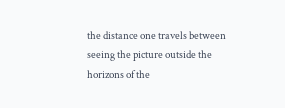the distance one travels between seeing the picture outside the horizons of the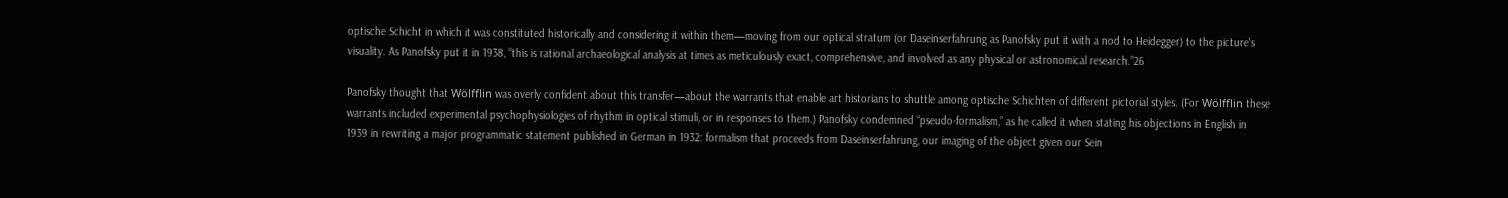optische Schicht in which it was constituted historically and considering it within them—moving from our optical stratum (or Daseinserfahrung as Panofsky put it with a nod to Heidegger) to the picture’s visuality. As Panofsky put it in 1938, “this is rational archaeological analysis at times as meticulously exact, comprehensive, and involved as any physical or astronomical research.”26

Panofsky thought that Wölfflin was overly confident about this transfer—about the warrants that enable art historians to shuttle among optische Schichten of different pictorial styles. (For Wölfflin these warrants included experimental psychophysiologies of rhythm in optical stimuli, or in responses to them.) Panofsky condemned “pseudo-formalism,” as he called it when stating his objections in English in 1939 in rewriting a major programmatic statement published in German in 1932: formalism that proceeds from Daseinserfahrung, our imaging of the object given our Sein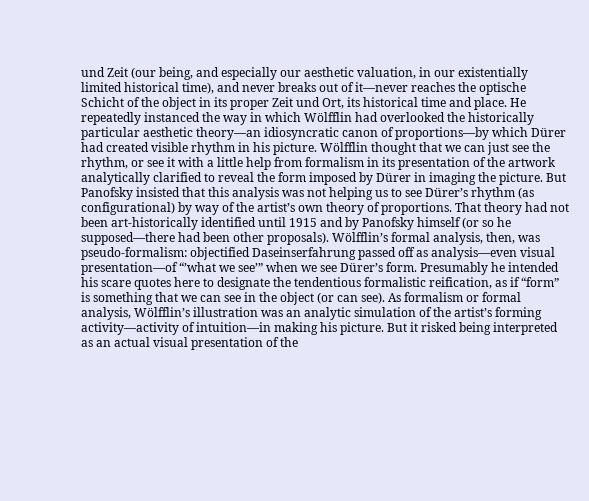und Zeit (our being, and especially our aesthetic valuation, in our existentially limited historical time), and never breaks out of it—never reaches the optische Schicht of the object in its proper Zeit und Ort, its historical time and place. He repeatedly instanced the way in which Wölfflin had overlooked the historically particular aesthetic theory—an idiosyncratic canon of proportions—by which Dürer had created visible rhythm in his picture. Wölfflin thought that we can just see the rhythm, or see it with a little help from formalism in its presentation of the artwork analytically clarified to reveal the form imposed by Dürer in imaging the picture. But Panofsky insisted that this analysis was not helping us to see Dürer’s rhythm (as configurational) by way of the artist’s own theory of proportions. That theory had not been art-historically identified until 1915 and by Panofsky himself (or so he supposed—there had been other proposals). Wölfflin’s formal analysis, then, was pseudo-formalism: objectified Daseinserfahrung passed off as analysis—even visual presentation—of “’what we see’” when we see Dürer’s form. Presumably he intended his scare quotes here to designate the tendentious formalistic reification, as if “form” is something that we can see in the object (or can see). As formalism or formal analysis, Wölfflin’s illustration was an analytic simulation of the artist’s forming activity—activity of intuition—in making his picture. But it risked being interpreted as an actual visual presentation of the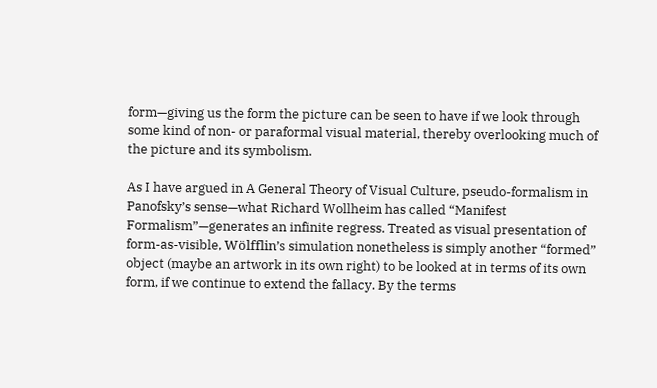form—giving us the form the picture can be seen to have if we look through some kind of non- or paraformal visual material, thereby overlooking much of the picture and its symbolism.

As I have argued in A General Theory of Visual Culture, pseudo-formalism in Panofsky’s sense—what Richard Wollheim has called “Manifest Formalism”—generates an infinite regress. Treated as visual presentation of form-as-visible, Wölfflin’s simulation nonetheless is simply another “formed” object (maybe an artwork in its own right) to be looked at in terms of its own form, if we continue to extend the fallacy. By the terms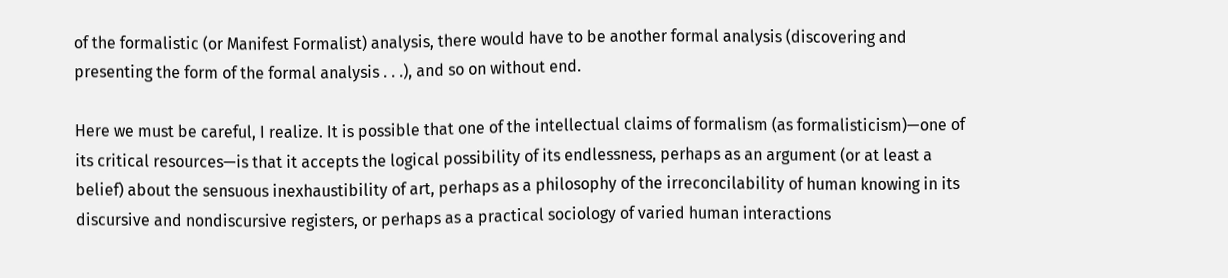of the formalistic (or Manifest Formalist) analysis, there would have to be another formal analysis (discovering and presenting the form of the formal analysis . . .), and so on without end.

Here we must be careful, I realize. It is possible that one of the intellectual claims of formalism (as formalisticism)—one of its critical resources—is that it accepts the logical possibility of its endlessness, perhaps as an argument (or at least a belief) about the sensuous inexhaustibility of art, perhaps as a philosophy of the irreconcilability of human knowing in its discursive and nondiscursive registers, or perhaps as a practical sociology of varied human interactions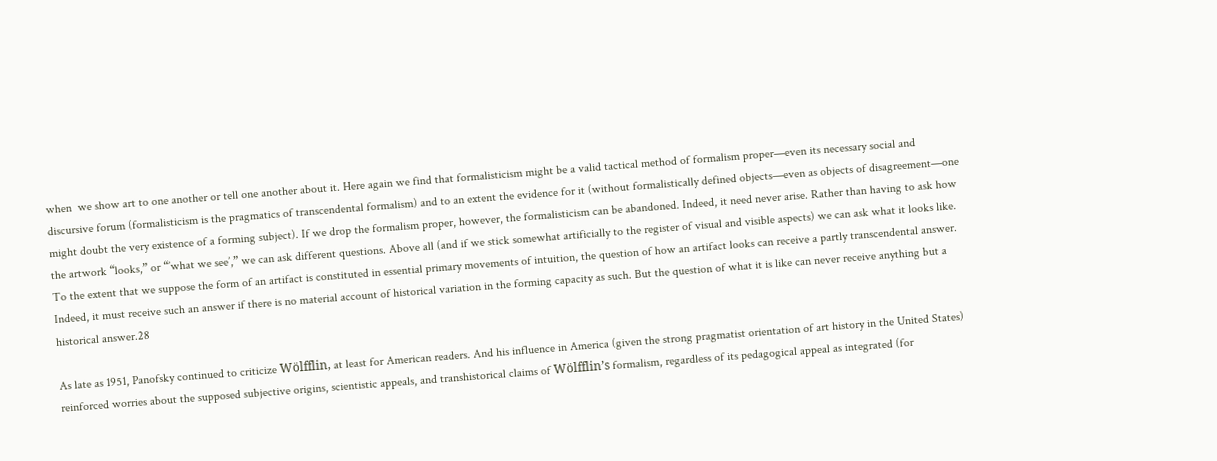when  we show art to one another or tell one another about it. Here again we find that formalisticism might be a valid tactical method of formalism proper—even its necessary social and discursive forum (formalisticism is the pragmatics of transcendental formalism) and to an extent the evidence for it (without formalistically defined objects—even as objects of disagreement—one might doubt the very existence of a forming subject). If we drop the formalism proper, however, the formalisticism can be abandoned. Indeed, it need never arise. Rather than having to ask how the artwork “looks,” or “’what we see’,” we can ask different questions. Above all (and if we stick somewhat artificially to the register of visual and visible aspects) we can ask what it looks like. To the extent that we suppose the form of an artifact is constituted in essential primary movements of intuition, the question of how an artifact looks can receive a partly transcendental answer. Indeed, it must receive such an answer if there is no material account of historical variation in the forming capacity as such. But the question of what it is like can never receive anything but a historical answer.28

As late as 1951, Panofsky continued to criticize Wölfflin, at least for American readers. And his influence in America (given the strong pragmatist orientation of art history in the United States) reinforced worries about the supposed subjective origins, scientistic appeals, and transhistorical claims of Wölfflin’s formalism, regardless of its pedagogical appeal as integrated (for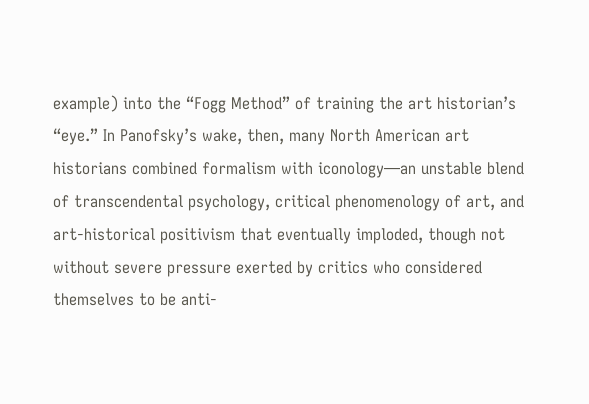example) into the “Fogg Method” of training the art historian’s “eye.” In Panofsky’s wake, then, many North American art historians combined formalism with iconology—an unstable blend of transcendental psychology, critical phenomenology of art, and art-historical positivism that eventually imploded, though not without severe pressure exerted by critics who considered themselves to be anti-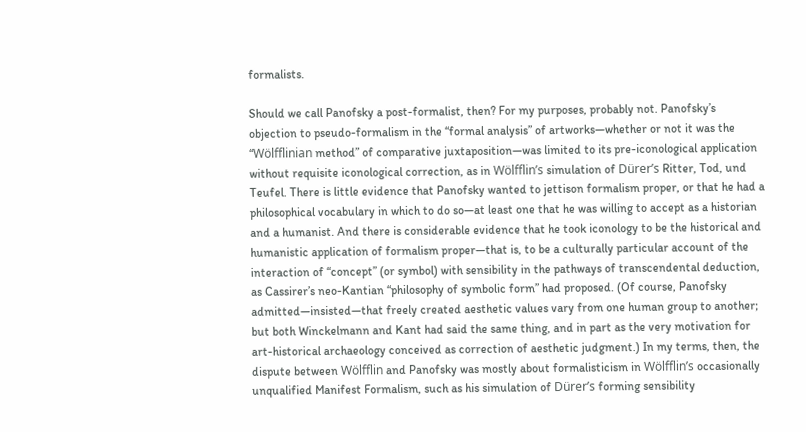formalists.

Should we call Panofsky a post-formalist, then? For my purposes, probably not. Panofsky’s objection to pseudo-formalism in the “formal analysis” of artworks—whether or not it was the “Wölfflinian method” of comparative juxtaposition—was limited to its pre-iconological application without requisite iconological correction, as in Wölfflin’s simulation of Dürer’s Ritter, Tod, und Teufel. There is little evidence that Panofsky wanted to jettison formalism proper, or that he had a philosophical vocabulary in which to do so—at least one that he was willing to accept as a historian and a humanist. And there is considerable evidence that he took iconology to be the historical and humanistic application of formalism proper—that is, to be a culturally particular account of the interaction of “concept” (or symbol) with sensibility in the pathways of transcendental deduction, as Cassirer’s neo-Kantian “philosophy of symbolic form” had proposed. (Of course, Panofsky admitted—insisted—that freely created aesthetic values vary from one human group to another; but both Winckelmann and Kant had said the same thing, and in part as the very motivation for art-historical archaeology conceived as correction of aesthetic judgment.) In my terms, then, the dispute between Wölfflin and Panofsky was mostly about formalisticism in Wölfflin’s occasionally unqualified Manifest Formalism, such as his simulation of Dürer’s forming sensibility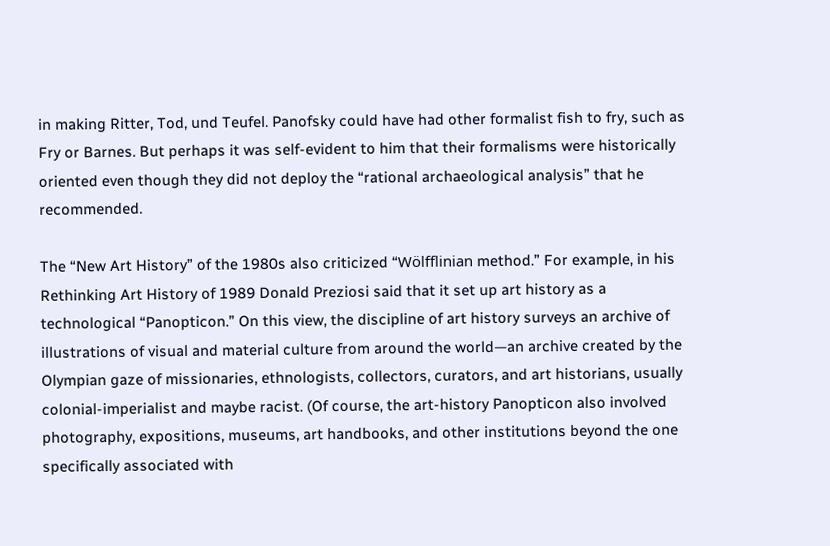in making Ritter, Tod, und Teufel. Panofsky could have had other formalist fish to fry, such as Fry or Barnes. But perhaps it was self-evident to him that their formalisms were historically oriented even though they did not deploy the “rational archaeological analysis” that he recommended.

The “New Art History” of the 1980s also criticized “Wölfflinian method.” For example, in his Rethinking Art History of 1989 Donald Preziosi said that it set up art history as a technological “Panopticon.” On this view, the discipline of art history surveys an archive of illustrations of visual and material culture from around the world—an archive created by the Olympian gaze of missionaries, ethnologists, collectors, curators, and art historians, usually colonial-imperialist and maybe racist. (Of course, the art-history Panopticon also involved photography, expositions, museums, art handbooks, and other institutions beyond the one specifically associated with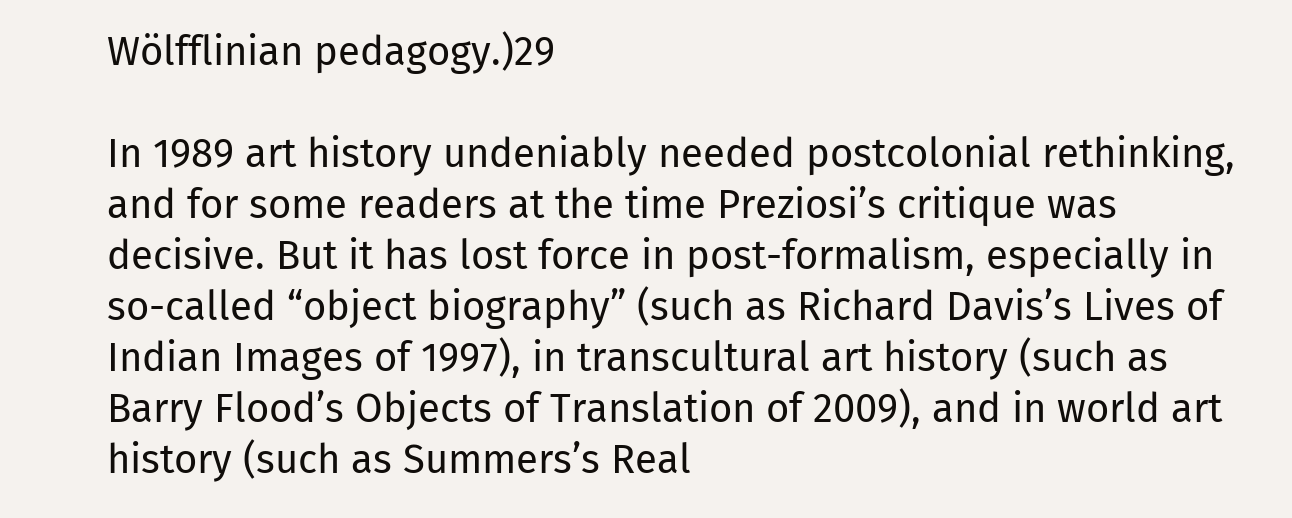Wölfflinian pedagogy.)29

In 1989 art history undeniably needed postcolonial rethinking, and for some readers at the time Preziosi’s critique was decisive. But it has lost force in post-formalism, especially in so-called “object biography” (such as Richard Davis’s Lives of Indian Images of 1997), in transcultural art history (such as Barry Flood’s Objects of Translation of 2009), and in world art history (such as Summers’s Real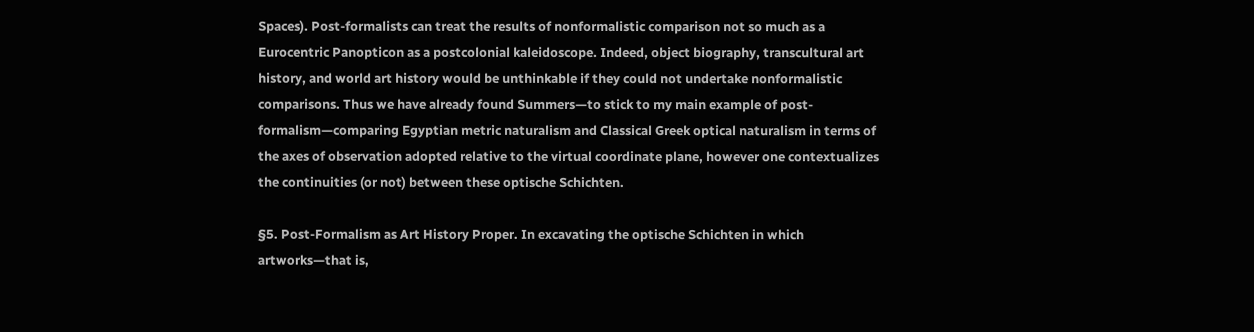Spaces). Post-formalists can treat the results of nonformalistic comparison not so much as a Eurocentric Panopticon as a postcolonial kaleidoscope. Indeed, object biography, transcultural art history, and world art history would be unthinkable if they could not undertake nonformalistic comparisons. Thus we have already found Summers—to stick to my main example of post-formalism—comparing Egyptian metric naturalism and Classical Greek optical naturalism in terms of the axes of observation adopted relative to the virtual coordinate plane, however one contextualizes the continuities (or not) between these optische Schichten.

§5. Post-Formalism as Art History Proper. In excavating the optische Schichten in which artworks—that is,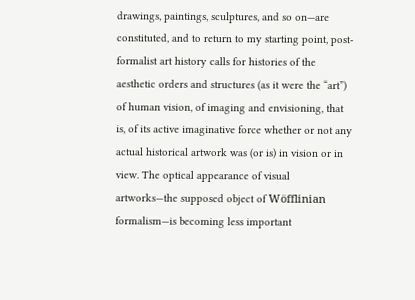drawings, paintings, sculptures, and so on—are constituted, and to return to my starting point, post-formalist art history calls for histories of the aesthetic orders and structures (as it were the “art”) of human vision, of imaging and envisioning, that is, of its active imaginative force whether or not any actual historical artwork was (or is) in vision or in view. The optical appearance of visual artworks—the supposed object of Wöfflinian formalism—is becoming less important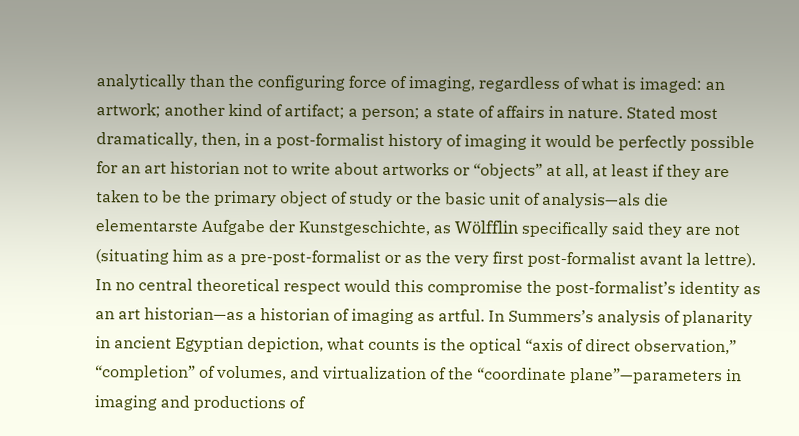analytically than the configuring force of imaging, regardless of what is imaged: an artwork; another kind of artifact; a person; a state of affairs in nature. Stated most dramatically, then, in a post-formalist history of imaging it would be perfectly possible for an art historian not to write about artworks or “objects” at all, at least if they are taken to be the primary object of study or the basic unit of analysis—als die elementarste Aufgabe der Kunstgeschichte, as Wölfflin specifically said they are not (situating him as a pre-post-formalist or as the very first post-formalist avant la lettre). In no central theoretical respect would this compromise the post-formalist’s identity as an art historian—as a historian of imaging as artful. In Summers’s analysis of planarity in ancient Egyptian depiction, what counts is the optical “axis of direct observation,” “completion” of volumes, and virtualization of the “coordinate plane”—parameters in imaging and productions of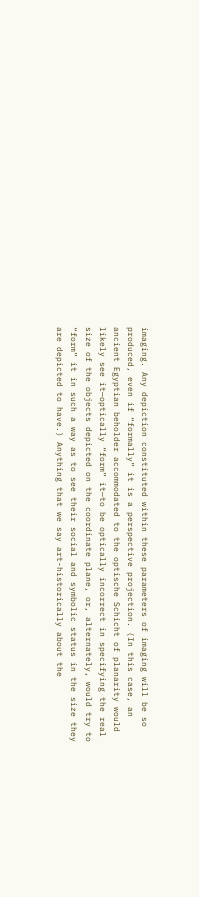imaging. Any depiction constituted within these parameters of imaging will be so produced, even if “formally” it is a perspective projection. (In this case, an ancient Egyptian beholder accommodated to the optische Schicht of planarity would likely see it—optically “form” it—to be optically incorrect in specifying the real size of the objects depicted on the coordinate plane, or, alternately, would try to “form” it in such a way as to see their social and symbolic status in the size they are depicted to have.) Anything that we say art-historically about the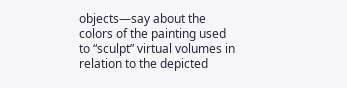objects—say about the colors of the painting used to “sculpt” virtual volumes in relation to the depicted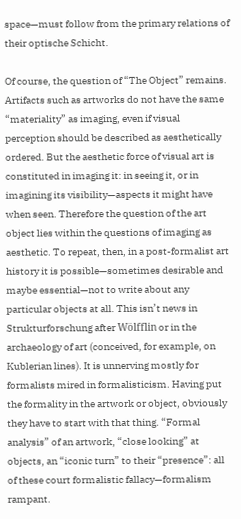space—must follow from the primary relations of their optische Schicht.

Of course, the question of “The Object” remains. Artifacts such as artworks do not have the same “materiality” as imaging, even if visual perception should be described as aesthetically ordered. But the aesthetic force of visual art is constituted in imaging it: in seeing it, or in imagining its visibility—aspects it might have when seen. Therefore the question of the art object lies within the questions of imaging as aesthetic. To repeat, then, in a post-formalist art history it is possible—sometimes desirable and maybe essential—not to write about any particular objects at all. This isn’t news in Strukturforschung after Wölfflin or in the archaeology of art (conceived, for example, on Kublerian lines). It is unnerving mostly for formalists mired in formalisticism. Having put the formality in the artwork or object, obviously they have to start with that thing. “Formal analysis” of an artwork, “close looking” at objects, an “iconic turn” to their “presence”: all of these court formalistic fallacy—formalism rampant.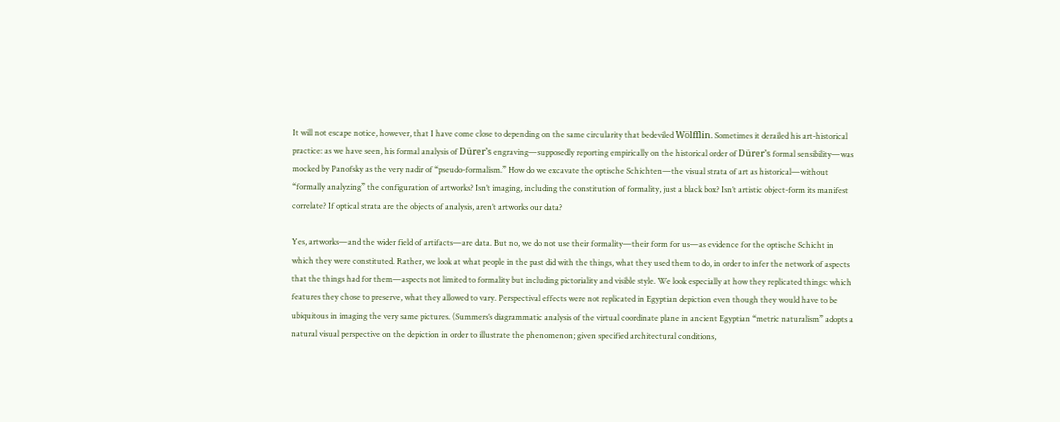It will not escape notice, however, that I have come close to depending on the same circularity that bedeviled Wölfflin. Sometimes it derailed his art-historical practice: as we have seen, his formal analysis of Dürer’s engraving—supposedly reporting empirically on the historical order of Dürer’s formal sensibility—was mocked by Panofsky as the very nadir of “pseudo-formalism.” How do we excavate the optische Schichten—the visual strata of art as historical—without “formally analyzing” the configuration of artworks? Isn’t imaging, including the constitution of formality, just a black box? Isn’t artistic object-form its manifest correlate? If optical strata are the objects of analysis, aren’t artworks our data?

Yes, artworks—and the wider field of artifacts—are data. But no, we do not use their formality—their form for us—as evidence for the optische Schicht in which they were constituted. Rather, we look at what people in the past did with the things, what they used them to do, in order to infer the network of aspects that the things had for them—aspects not limited to formality but including pictoriality and visible style. We look especially at how they replicated things: which features they chose to preserve, what they allowed to vary. Perspectival effects were not replicated in Egyptian depiction even though they would have to be ubiquitous in imaging the very same pictures. (Summers’s diagrammatic analysis of the virtual coordinate plane in ancient Egyptian “metric naturalism” adopts a natural visual perspective on the depiction in order to illustrate the phenomenon; given specified architectural conditions,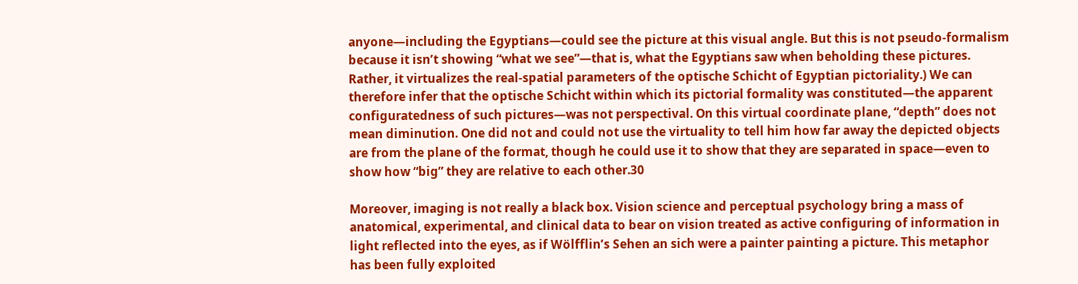anyone—including the Egyptians—could see the picture at this visual angle. But this is not pseudo-formalism because it isn’t showing “what we see”—that is, what the Egyptians saw when beholding these pictures. Rather, it virtualizes the real-spatial parameters of the optische Schicht of Egyptian pictoriality.) We can therefore infer that the optische Schicht within which its pictorial formality was constituted—the apparent configuratedness of such pictures—was not perspectival. On this virtual coordinate plane, “depth” does not mean diminution. One did not and could not use the virtuality to tell him how far away the depicted objects are from the plane of the format, though he could use it to show that they are separated in space—even to show how “big” they are relative to each other.30

Moreover, imaging is not really a black box. Vision science and perceptual psychology bring a mass of anatomical, experimental, and clinical data to bear on vision treated as active configuring of information in light reflected into the eyes, as if Wölfflin’s Sehen an sich were a painter painting a picture. This metaphor has been fully exploited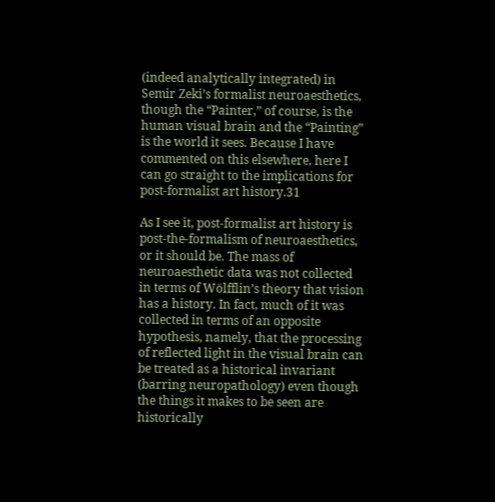(indeed analytically integrated) in Semir Zeki’s formalist neuroaesthetics, though the “Painter,” of course, is the human visual brain and the “Painting” is the world it sees. Because I have commented on this elsewhere, here I can go straight to the implications for post-formalist art history.31

As I see it, post-formalist art history is post-the-formalism of neuroaesthetics, or it should be. The mass of neuroaesthetic data was not collected in terms of Wölfflin’s theory that vision has a history. In fact, much of it was collected in terms of an opposite hypothesis, namely, that the processing of reflected light in the visual brain can be treated as a historical invariant (barring neuropathology) even though the things it makes to be seen are historically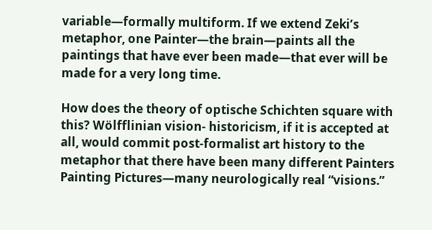variable—formally multiform. If we extend Zeki’s metaphor, one Painter—the brain—paints all the paintings that have ever been made—that ever will be made for a very long time.

How does the theory of optische Schichten square with this? Wölfflinian vision- historicism, if it is accepted at all, would commit post-formalist art history to the metaphor that there have been many different Painters Painting Pictures—many neurologically real “visions.”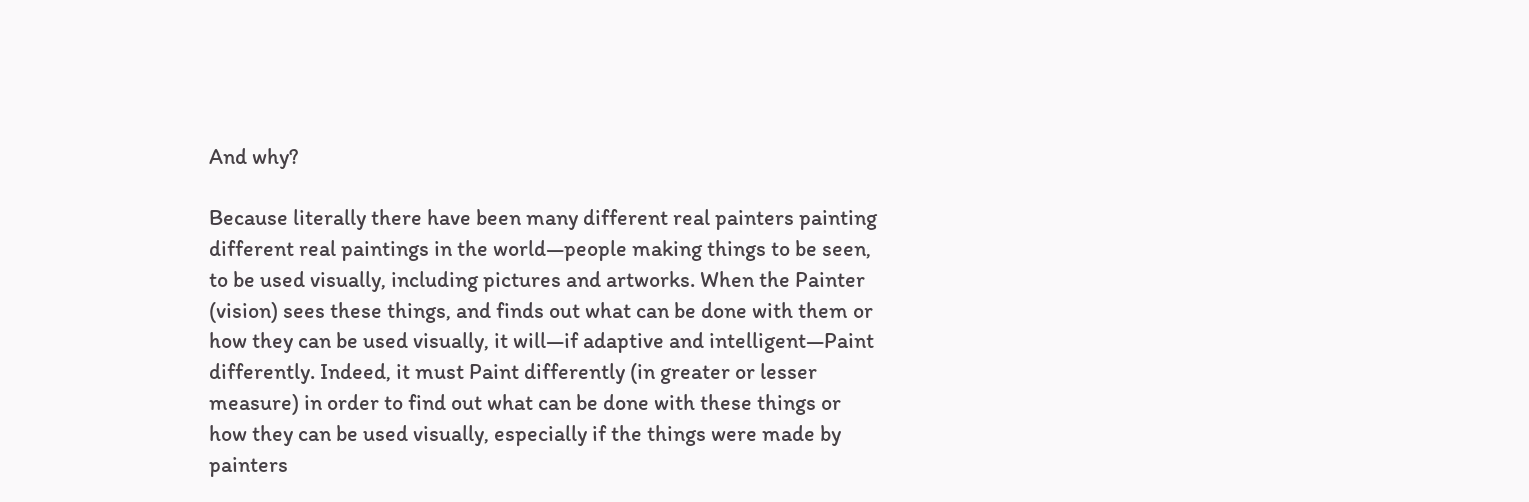And why?

Because literally there have been many different real painters painting different real paintings in the world—people making things to be seen, to be used visually, including pictures and artworks. When the Painter (vision) sees these things, and finds out what can be done with them or how they can be used visually, it will—if adaptive and intelligent—Paint differently. Indeed, it must Paint differently (in greater or lesser measure) in order to find out what can be done with these things or how they can be used visually, especially if the things were made by painters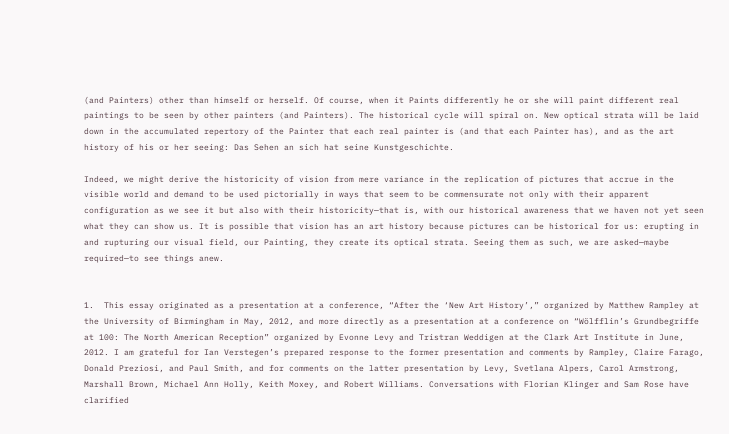(and Painters) other than himself or herself. Of course, when it Paints differently he or she will paint different real paintings to be seen by other painters (and Painters). The historical cycle will spiral on. New optical strata will be laid down in the accumulated repertory of the Painter that each real painter is (and that each Painter has), and as the art history of his or her seeing: Das Sehen an sich hat seine Kunstgeschichte.

Indeed, we might derive the historicity of vision from mere variance in the replication of pictures that accrue in the visible world and demand to be used pictorially in ways that seem to be commensurate not only with their apparent configuration as we see it but also with their historicity—that is, with our historical awareness that we haven not yet seen what they can show us. It is possible that vision has an art history because pictures can be historical for us: erupting in and rupturing our visual field, our Painting, they create its optical strata. Seeing them as such, we are asked—maybe required—to see things anew.


1.  This essay originated as a presentation at a conference, “After the ‘New Art History’,” organized by Matthew Rampley at the University of Birmingham in May, 2012, and more directly as a presentation at a conference on “Wölfflin’s Grundbegriffe at 100: The North American Reception” organized by Evonne Levy and Tristran Weddigen at the Clark Art Institute in June, 2012. I am grateful for Ian Verstegen’s prepared response to the former presentation and comments by Rampley, Claire Farago, Donald Preziosi, and Paul Smith, and for comments on the latter presentation by Levy, Svetlana Alpers, Carol Armstrong, Marshall Brown, Michael Ann Holly, Keith Moxey, and Robert Williams. Conversations with Florian Klinger and Sam Rose have clarified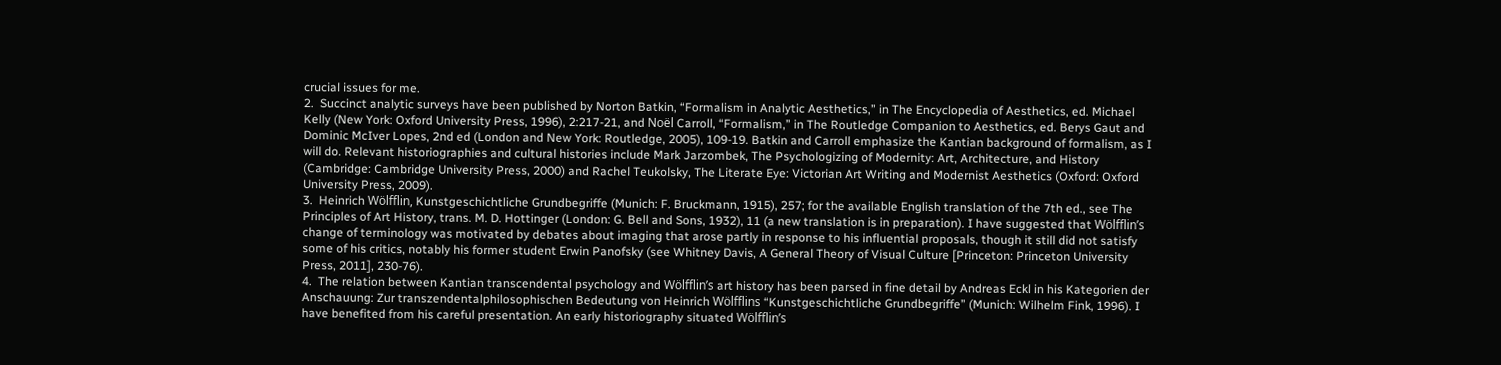crucial issues for me.
2.  Succinct analytic surveys have been published by Norton Batkin, “Formalism in Analytic Aesthetics,” in The Encyclopedia of Aesthetics, ed. Michael Kelly (New York: Oxford University Press, 1996), 2:217-21, and Noël Carroll, “Formalism,” in The Routledge Companion to Aesthetics, ed. Berys Gaut and Dominic McIver Lopes, 2nd ed (London and New York: Routledge, 2005), 109-19. Batkin and Carroll emphasize the Kantian background of formalism, as I will do. Relevant historiographies and cultural histories include Mark Jarzombek, The Psychologizing of Modernity: Art, Architecture, and History (Cambridge: Cambridge University Press, 2000) and Rachel Teukolsky, The Literate Eye: Victorian Art Writing and Modernist Aesthetics (Oxford: Oxford University Press, 2009).
3.  Heinrich Wölfflin, Kunstgeschichtliche Grundbegriffe (Munich: F. Bruckmann, 1915), 257; for the available English translation of the 7th ed., see The Principles of Art History, trans. M. D. Hottinger (London: G. Bell and Sons, 1932), 11 (a new translation is in preparation). I have suggested that Wölfflin’s change of terminology was motivated by debates about imaging that arose partly in response to his influential proposals, though it still did not satisfy some of his critics, notably his former student Erwin Panofsky (see Whitney Davis, A General Theory of Visual Culture [Princeton: Princeton University Press, 2011], 230-76).
4.  The relation between Kantian transcendental psychology and Wölfflin’s art history has been parsed in fine detail by Andreas Eckl in his Kategorien der Anschauung: Zur transzendentalphilosophischen Bedeutung von Heinrich Wölfflins “Kunstgeschichtliche Grundbegriffe” (Munich: Wilhelm Fink, 1996). I have benefited from his careful presentation. An early historiography situated Wölfflin’s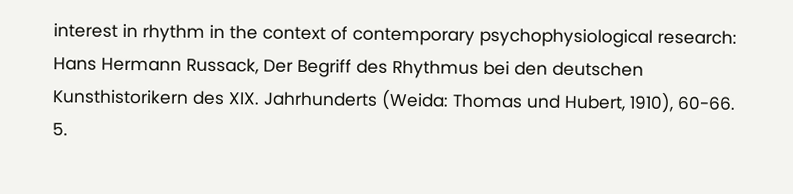interest in rhythm in the context of contemporary psychophysiological research: Hans Hermann Russack, Der Begriff des Rhythmus bei den deutschen Kunsthistorikern des XIX. Jahrhunderts (Weida: Thomas und Hubert, 1910), 60-66.
5.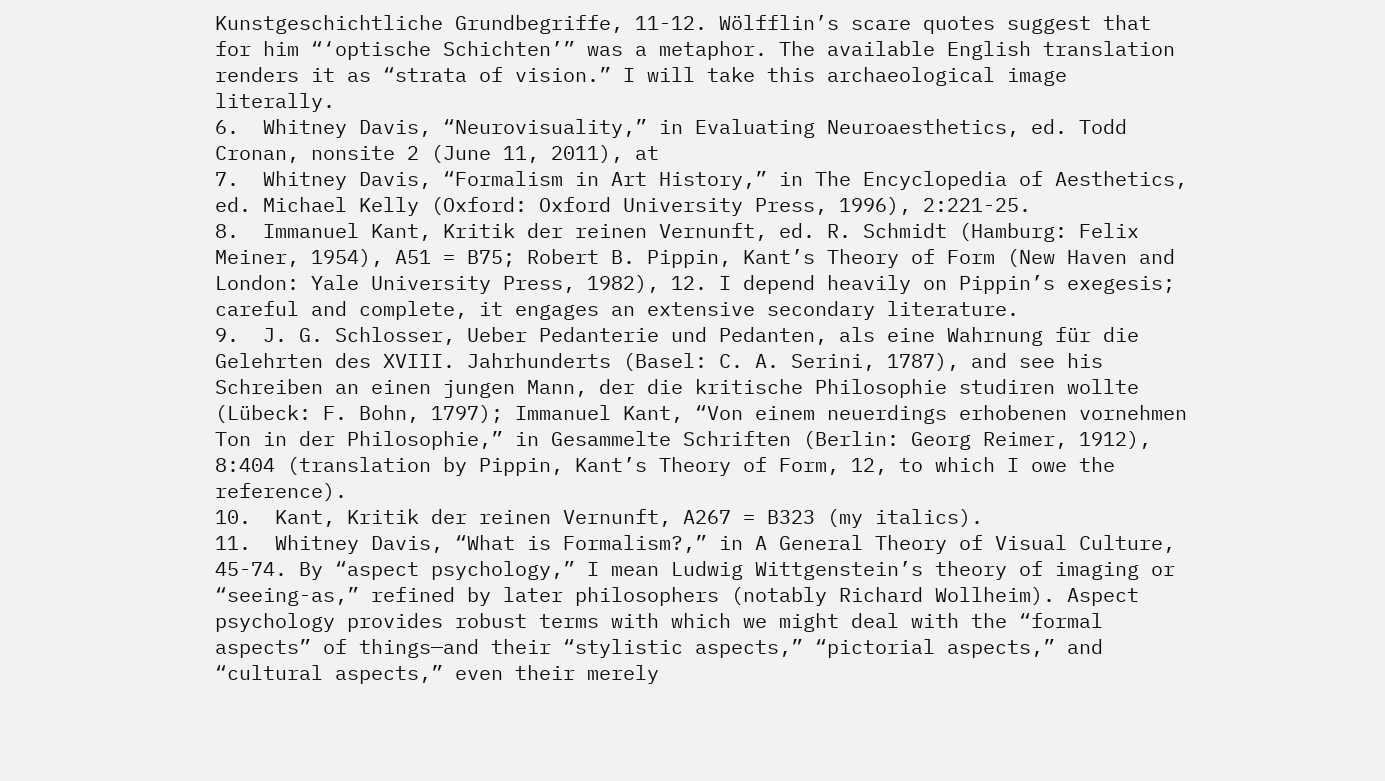Kunstgeschichtliche Grundbegriffe, 11-12. Wölfflin’s scare quotes suggest that for him “‘optische Schichten’” was a metaphor. The available English translation renders it as “strata of vision.” I will take this archaeological image literally.
6.  Whitney Davis, “Neurovisuality,” in Evaluating Neuroaesthetics, ed. Todd Cronan, nonsite 2 (June 11, 2011), at
7.  Whitney Davis, “Formalism in Art History,” in The Encyclopedia of Aesthetics, ed. Michael Kelly (Oxford: Oxford University Press, 1996), 2:221-25.
8.  Immanuel Kant, Kritik der reinen Vernunft, ed. R. Schmidt (Hamburg: Felix Meiner, 1954), A51 = B75; Robert B. Pippin, Kant’s Theory of Form (New Haven and London: Yale University Press, 1982), 12. I depend heavily on Pippin’s exegesis; careful and complete, it engages an extensive secondary literature.
9.  J. G. Schlosser, Ueber Pedanterie und Pedanten, als eine Wahrnung für die Gelehrten des XVIII. Jahrhunderts (Basel: C. A. Serini, 1787), and see his Schreiben an einen jungen Mann, der die kritische Philosophie studiren wollte (Lübeck: F. Bohn, 1797); Immanuel Kant, “Von einem neuerdings erhobenen vornehmen Ton in der Philosophie,” in Gesammelte Schriften (Berlin: Georg Reimer, 1912), 8:404 (translation by Pippin, Kant’s Theory of Form, 12, to which I owe the reference).
10.  Kant, Kritik der reinen Vernunft, A267 = B323 (my italics).
11.  Whitney Davis, “What is Formalism?,” in A General Theory of Visual Culture, 45-74. By “aspect psychology,” I mean Ludwig Wittgenstein’s theory of imaging or “seeing-as,” refined by later philosophers (notably Richard Wollheim). Aspect psychology provides robust terms with which we might deal with the “formal aspects” of things—and their “stylistic aspects,” “pictorial aspects,” and “cultural aspects,” even their merely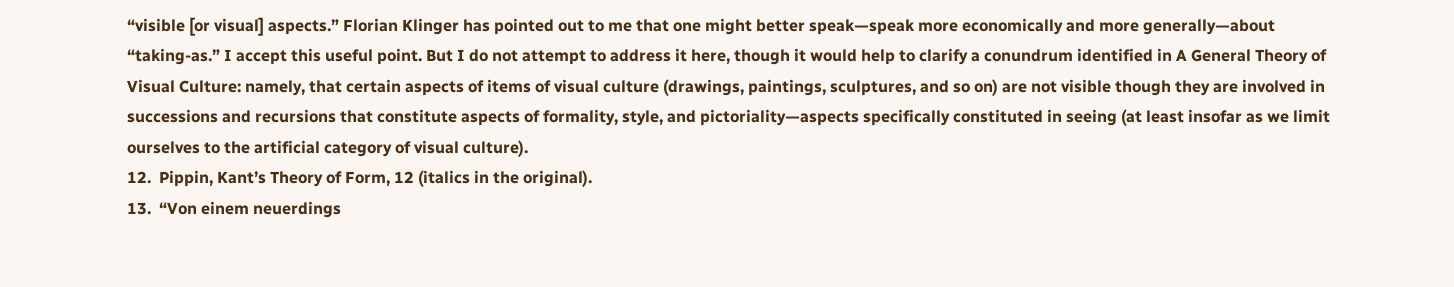“visible [or visual] aspects.” Florian Klinger has pointed out to me that one might better speak—speak more economically and more generally—about “taking-as.” I accept this useful point. But I do not attempt to address it here, though it would help to clarify a conundrum identified in A General Theory of Visual Culture: namely, that certain aspects of items of visual culture (drawings, paintings, sculptures, and so on) are not visible though they are involved in successions and recursions that constitute aspects of formality, style, and pictoriality—aspects specifically constituted in seeing (at least insofar as we limit ourselves to the artificial category of visual culture).
12.  Pippin, Kant’s Theory of Form, 12 (italics in the original).
13.  “Von einem neuerdings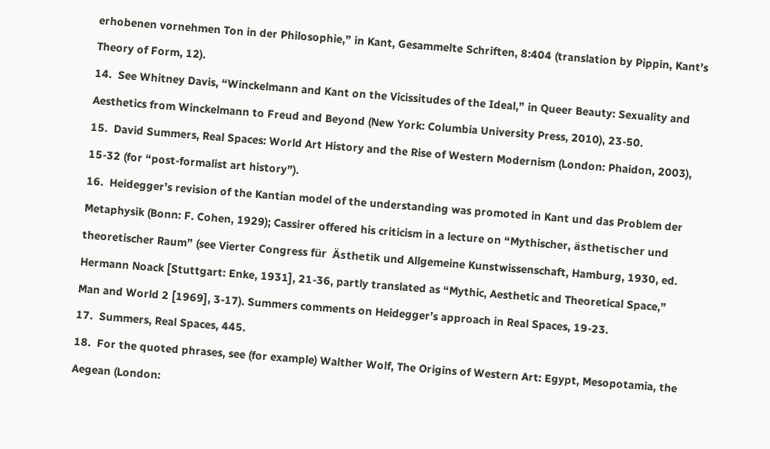erhobenen vornehmen Ton in der Philosophie,” in Kant, Gesammelte Schriften, 8:404 (translation by Pippin, Kant’s Theory of Form, 12).
14.  See Whitney Davis, “Winckelmann and Kant on the Vicissitudes of the Ideal,” in Queer Beauty: Sexuality and Aesthetics from Winckelmann to Freud and Beyond (New York: Columbia University Press, 2010), 23-50.
15.  David Summers, Real Spaces: World Art History and the Rise of Western Modernism (London: Phaidon, 2003), 15-32 (for “post-formalist art history”).
16.  Heidegger’s revision of the Kantian model of the understanding was promoted in Kant und das Problem der Metaphysik (Bonn: F. Cohen, 1929); Cassirer offered his criticism in a lecture on “Mythischer, ästhetischer und theoretischer Raum” (see Vierter Congress für  Ästhetik und Allgemeine Kunstwissenschaft, Hamburg, 1930, ed. Hermann Noack [Stuttgart: Enke, 1931], 21-36, partly translated as “Mythic, Aesthetic and Theoretical Space,” Man and World 2 [1969], 3-17). Summers comments on Heidegger’s approach in Real Spaces, 19-23.
17.  Summers, Real Spaces, 445.
18.  For the quoted phrases, see (for example) Walther Wolf, The Origins of Western Art: Egypt, Mesopotamia, the Aegean (London: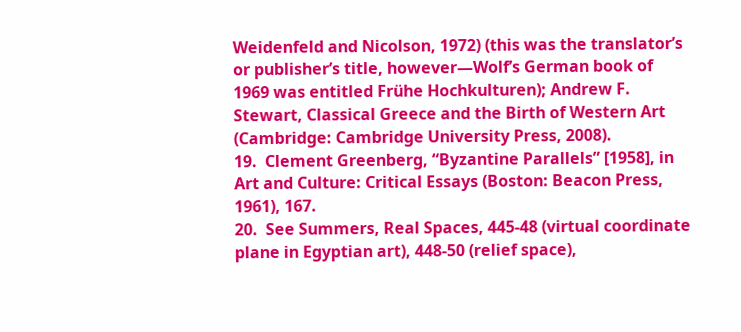Weidenfeld and Nicolson, 1972) (this was the translator’s or publisher’s title, however—Wolf’s German book of 1969 was entitled Frühe Hochkulturen); Andrew F. Stewart, Classical Greece and the Birth of Western Art (Cambridge: Cambridge University Press, 2008).
19.  Clement Greenberg, “Byzantine Parallels” [1958], in Art and Culture: Critical Essays (Boston: Beacon Press, 1961), 167.
20.  See Summers, Real Spaces, 445-48 (virtual coordinate plane in Egyptian art), 448-50 (relief space),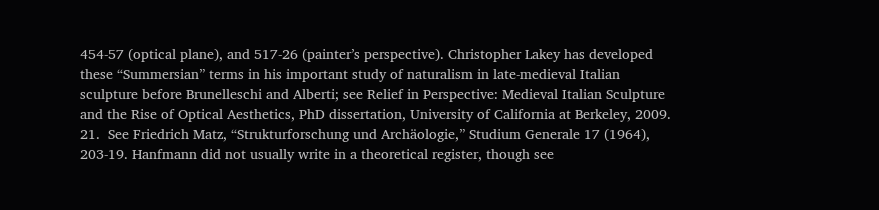454-57 (optical plane), and 517-26 (painter’s perspective). Christopher Lakey has developed these “Summersian” terms in his important study of naturalism in late-medieval Italian sculpture before Brunelleschi and Alberti; see Relief in Perspective: Medieval Italian Sculpture and the Rise of Optical Aesthetics, PhD dissertation, University of California at Berkeley, 2009.
21.  See Friedrich Matz, “Strukturforschung und Archäologie,” Studium Generale 17 (1964), 203-19. Hanfmann did not usually write in a theoretical register, though see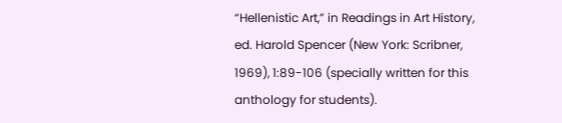“Hellenistic Art,” in Readings in Art History, ed. Harold Spencer (New York: Scribner, 1969), 1:89-106 (specially written for this anthology for students).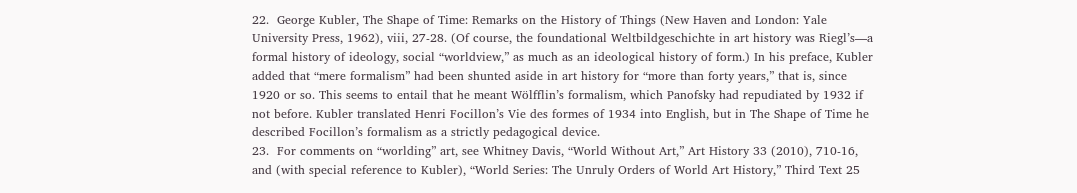22.  George Kubler, The Shape of Time: Remarks on the History of Things (New Haven and London: Yale University Press, 1962), viii, 27-28. (Of course, the foundational Weltbildgeschichte in art history was Riegl’s—a formal history of ideology, social “worldview,” as much as an ideological history of form.) In his preface, Kubler added that “mere formalism” had been shunted aside in art history for “more than forty years,” that is, since 1920 or so. This seems to entail that he meant Wölfflin’s formalism, which Panofsky had repudiated by 1932 if not before. Kubler translated Henri Focillon’s Vie des formes of 1934 into English, but in The Shape of Time he described Focillon’s formalism as a strictly pedagogical device.
23.  For comments on “worlding” art, see Whitney Davis, “World Without Art,” Art History 33 (2010), 710-16, and (with special reference to Kubler), “World Series: The Unruly Orders of World Art History,” Third Text 25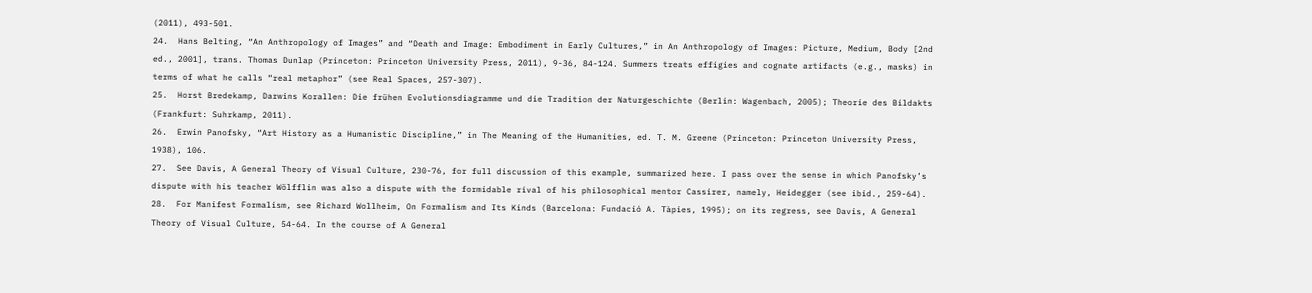(2011), 493-501.
24.  Hans Belting, “An Anthropology of Images” and “Death and Image: Embodiment in Early Cultures,” in An Anthropology of Images: Picture, Medium, Body [2nd ed., 2001], trans. Thomas Dunlap (Princeton: Princeton University Press, 2011), 9-36, 84-124. Summers treats effigies and cognate artifacts (e.g., masks) in terms of what he calls “real metaphor” (see Real Spaces, 257-307).
25.  Horst Bredekamp, Darwins Korallen: Die frühen Evolutionsdiagramme und die Tradition der Naturgeschichte (Berlin: Wagenbach, 2005); Theorie des Bildakts (Frankfurt: Suhrkamp, 2011).
26.  Erwin Panofsky, “Art History as a Humanistic Discipline,” in The Meaning of the Humanities, ed. T. M. Greene (Princeton: Princeton University Press, 1938), 106.
27.  See Davis, A General Theory of Visual Culture, 230-76, for full discussion of this example, summarized here. I pass over the sense in which Panofsky’s dispute with his teacher Wölfflin was also a dispute with the formidable rival of his philosophical mentor Cassirer, namely, Heidegger (see ibid., 259-64).
28.  For Manifest Formalism, see Richard Wollheim, On Formalism and Its Kinds (Barcelona: Fundació A. Tàpies, 1995); on its regress, see Davis, A General Theory of Visual Culture, 54-64. In the course of A General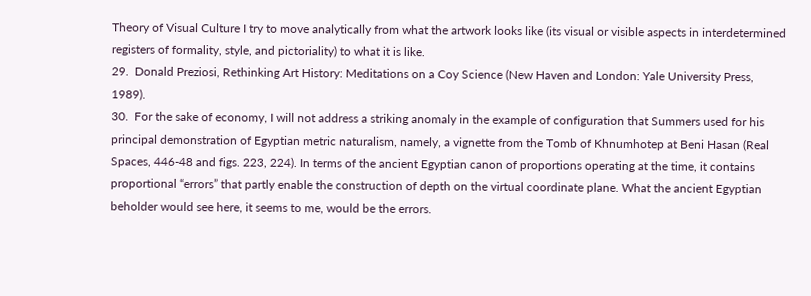Theory of Visual Culture I try to move analytically from what the artwork looks like (its visual or visible aspects in interdetermined registers of formality, style, and pictoriality) to what it is like.
29.  Donald Preziosi, Rethinking Art History: Meditations on a Coy Science (New Haven and London: Yale University Press, 1989).
30.  For the sake of economy, I will not address a striking anomaly in the example of configuration that Summers used for his principal demonstration of Egyptian metric naturalism, namely, a vignette from the Tomb of Khnumhotep at Beni Hasan (Real Spaces, 446-48 and figs. 223, 224). In terms of the ancient Egyptian canon of proportions operating at the time, it contains proportional “errors” that partly enable the construction of depth on the virtual coordinate plane. What the ancient Egyptian beholder would see here, it seems to me, would be the errors.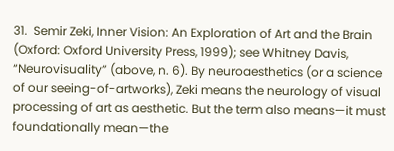31.  Semir Zeki, Inner Vision: An Exploration of Art and the Brain (Oxford: Oxford University Press, 1999); see Whitney Davis, “Neurovisuality” (above, n. 6). By neuroaesthetics (or a science of our seeing-of-artworks), Zeki means the neurology of visual processing of art as aesthetic. But the term also means—it must foundationally mean—the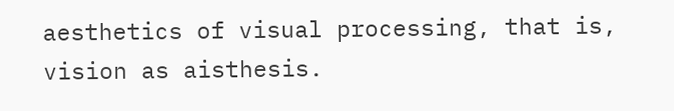aesthetics of visual processing, that is, vision as aisthesis.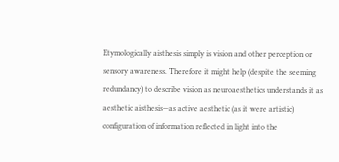Etymologically aisthesis simply is vision and other perception or sensory awareness. Therefore it might help (despite the seeming redundancy) to describe vision as neuroaesthetics understands it as aesthetic aisthesis—as active aesthetic (as it were artistic) configuration of information reflected in light into the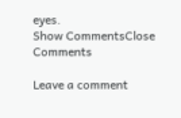eyes.
Show CommentsClose Comments

Leave a comment